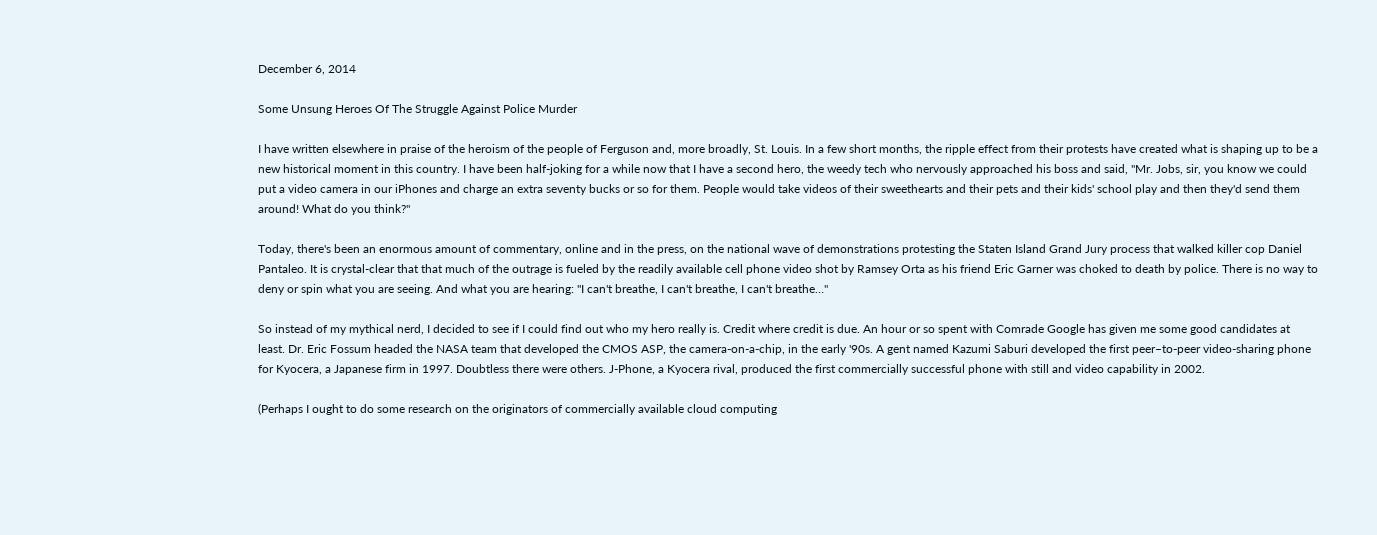December 6, 2014

Some Unsung Heroes Of The Struggle Against Police Murder

I have written elsewhere in praise of the heroism of the people of Ferguson and, more broadly, St. Louis. In a few short months, the ripple effect from their protests have created what is shaping up to be a new historical moment in this country. I have been half-joking for a while now that I have a second hero, the weedy tech who nervously approached his boss and said, "Mr. Jobs, sir, you know we could put a video camera in our iPhones and charge an extra seventy bucks or so for them. People would take videos of their sweethearts and their pets and their kids' school play and then they'd send them around! What do you think?"

Today, there's been an enormous amount of commentary, online and in the press, on the national wave of demonstrations protesting the Staten Island Grand Jury process that walked killer cop Daniel Pantaleo. It is crystal-clear that that much of the outrage is fueled by the readily available cell phone video shot by Ramsey Orta as his friend Eric Garner was choked to death by police. There is no way to deny or spin what you are seeing. And what you are hearing: "I can't breathe, I can't breathe, I can't breathe…"

So instead of my mythical nerd, I decided to see if I could find out who my hero really is. Credit where credit is due. An hour or so spent with Comrade Google has given me some good candidates at least. Dr. Eric Fossum headed the NASA team that developed the CMOS ASP, the camera-on-a-chip, in the early '90s. A gent named Kazumi Saburi developed the first peer–to-peer video-sharing phone for Kyocera, a Japanese firm in 1997. Doubtless there were others. J-Phone, a Kyocera rival, produced the first commercially successful phone with still and video capability in 2002.

(Perhaps I ought to do some research on the originators of commercially available cloud computing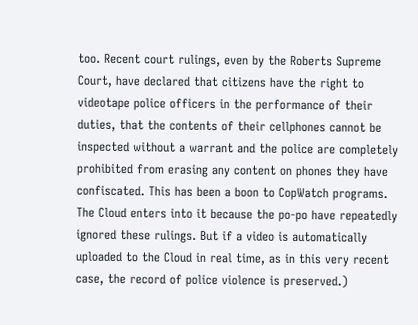too. Recent court rulings, even by the Roberts Supreme Court, have declared that citizens have the right to videotape police officers in the performance of their duties, that the contents of their cellphones cannot be inspected without a warrant and the police are completely prohibited from erasing any content on phones they have confiscated. This has been a boon to CopWatch programs. The Cloud enters into it because the po-po have repeatedly ignored these rulings. But if a video is automatically uploaded to the Cloud in real time, as in this very recent case, the record of police violence is preserved.)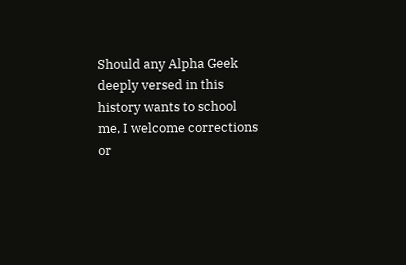Should any Alpha Geek deeply versed in this history wants to school me, I welcome corrections or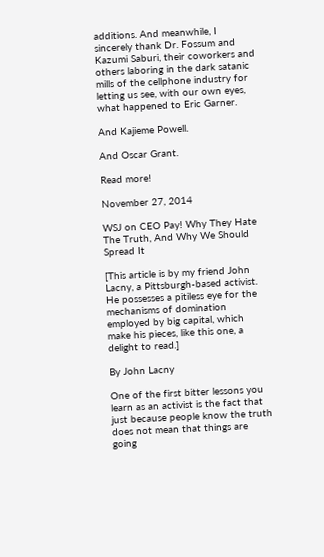additions. And meanwhile, I sincerely thank Dr. Fossum and Kazumi Saburi, their coworkers and others laboring in the dark satanic mills of the cellphone industry for letting us see, with our own eyes, what happened to Eric Garner.

And Kajieme Powell.

And Oscar Grant.

Read more!

November 27, 2014

WSJ on CEO Pay! Why They Hate The Truth, And Why We Should Spread It

[This article is by my friend John Lacny, a Pittsburgh-based activist. He possesses a pitiless eye for the mechanisms of domination employed by big capital, which make his pieces, like this one, a delight to read.]

By John Lacny

One of the first bitter lessons you learn as an activist is the fact that just because people know the truth does not mean that things are going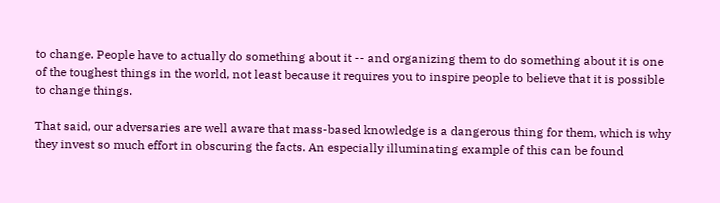to change. People have to actually do something about it -- and organizing them to do something about it is one of the toughest things in the world, not least because it requires you to inspire people to believe that it is possible to change things.

That said, our adversaries are well aware that mass-based knowledge is a dangerous thing for them, which is why they invest so much effort in obscuring the facts. An especially illuminating example of this can be found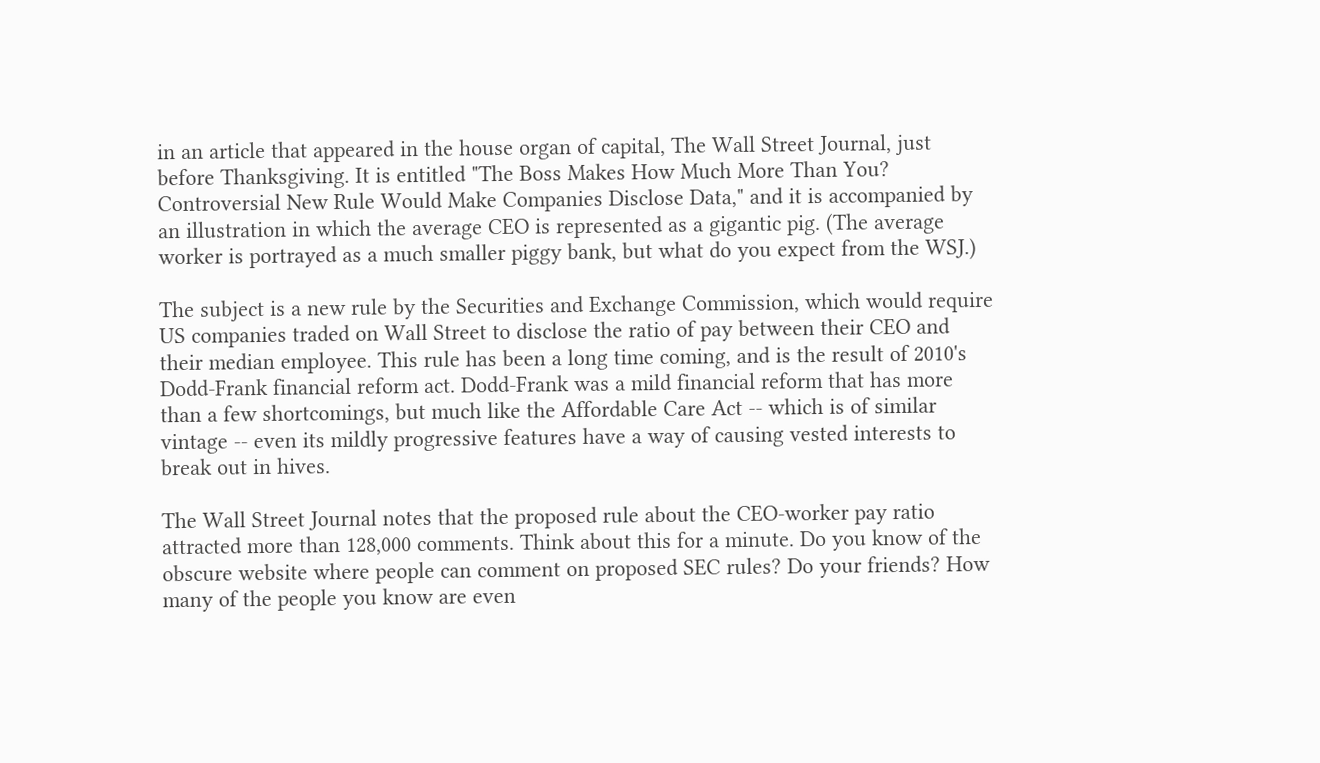in an article that appeared in the house organ of capital, The Wall Street Journal, just before Thanksgiving. It is entitled "The Boss Makes How Much More Than You? Controversial New Rule Would Make Companies Disclose Data," and it is accompanied by an illustration in which the average CEO is represented as a gigantic pig. (The average worker is portrayed as a much smaller piggy bank, but what do you expect from the WSJ.)

The subject is a new rule by the Securities and Exchange Commission, which would require US companies traded on Wall Street to disclose the ratio of pay between their CEO and their median employee. This rule has been a long time coming, and is the result of 2010's Dodd-Frank financial reform act. Dodd-Frank was a mild financial reform that has more than a few shortcomings, but much like the Affordable Care Act -- which is of similar vintage -- even its mildly progressive features have a way of causing vested interests to break out in hives.

The Wall Street Journal notes that the proposed rule about the CEO-worker pay ratio attracted more than 128,000 comments. Think about this for a minute. Do you know of the obscure website where people can comment on proposed SEC rules? Do your friends? How many of the people you know are even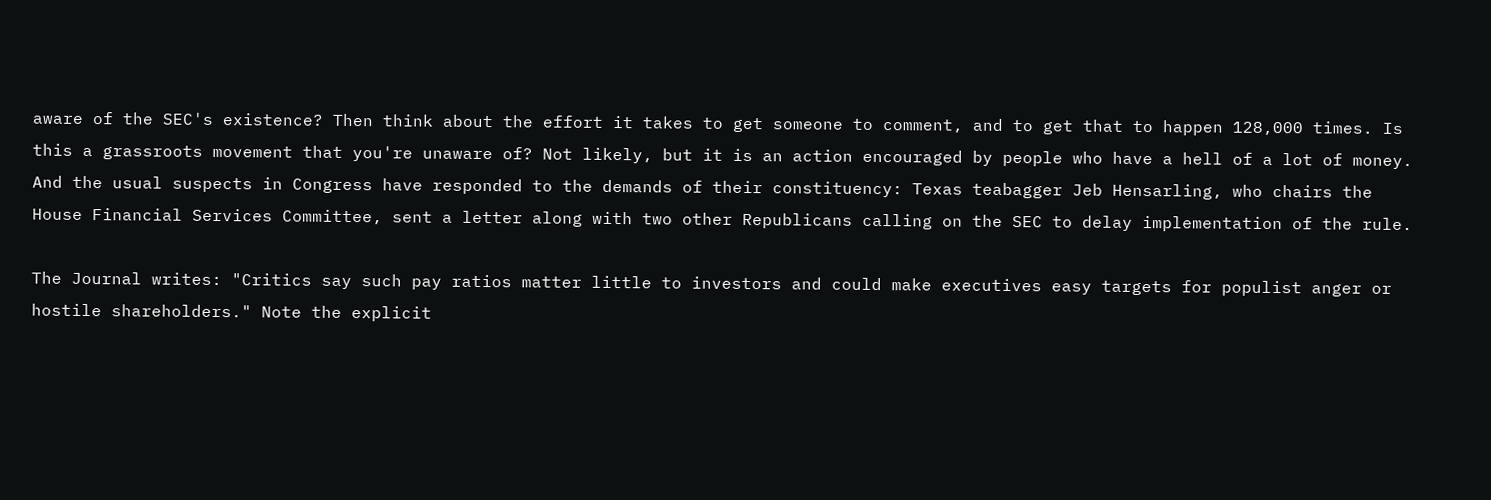aware of the SEC's existence? Then think about the effort it takes to get someone to comment, and to get that to happen 128,000 times. Is this a grassroots movement that you're unaware of? Not likely, but it is an action encouraged by people who have a hell of a lot of money. And the usual suspects in Congress have responded to the demands of their constituency: Texas teabagger Jeb Hensarling, who chairs the House Financial Services Committee, sent a letter along with two other Republicans calling on the SEC to delay implementation of the rule.

The Journal writes: "Critics say such pay ratios matter little to investors and could make executives easy targets for populist anger or hostile shareholders." Note the explicit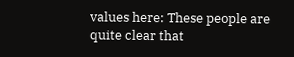values here: These people are quite clear that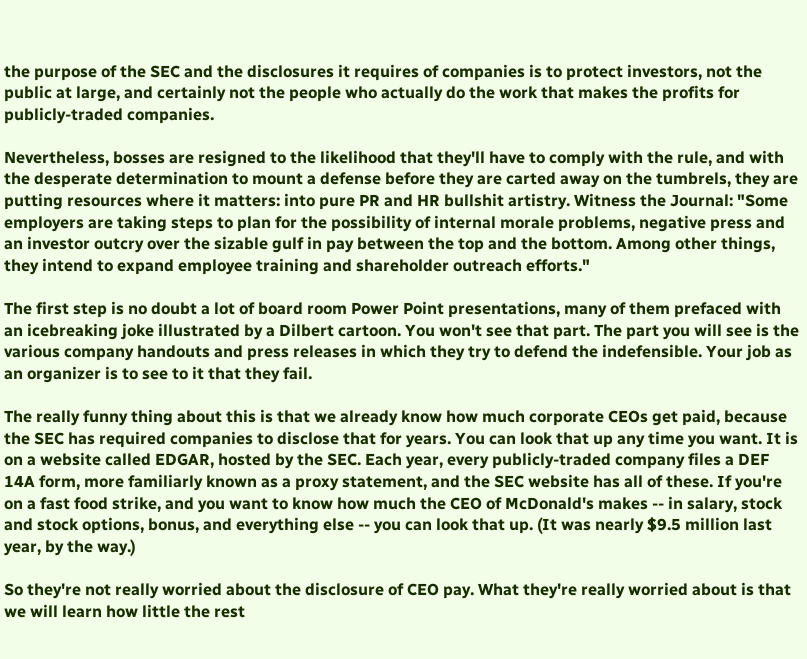the purpose of the SEC and the disclosures it requires of companies is to protect investors, not the public at large, and certainly not the people who actually do the work that makes the profits for publicly-traded companies.

Nevertheless, bosses are resigned to the likelihood that they'll have to comply with the rule, and with the desperate determination to mount a defense before they are carted away on the tumbrels, they are putting resources where it matters: into pure PR and HR bullshit artistry. Witness the Journal: "Some employers are taking steps to plan for the possibility of internal morale problems, negative press and an investor outcry over the sizable gulf in pay between the top and the bottom. Among other things, they intend to expand employee training and shareholder outreach efforts."

The first step is no doubt a lot of board room Power Point presentations, many of them prefaced with an icebreaking joke illustrated by a Dilbert cartoon. You won't see that part. The part you will see is the various company handouts and press releases in which they try to defend the indefensible. Your job as an organizer is to see to it that they fail.

The really funny thing about this is that we already know how much corporate CEOs get paid, because the SEC has required companies to disclose that for years. You can look that up any time you want. It is on a website called EDGAR, hosted by the SEC. Each year, every publicly-traded company files a DEF 14A form, more familiarly known as a proxy statement, and the SEC website has all of these. If you're on a fast food strike, and you want to know how much the CEO of McDonald's makes -- in salary, stock and stock options, bonus, and everything else -- you can look that up. (It was nearly $9.5 million last year, by the way.)

So they're not really worried about the disclosure of CEO pay. What they're really worried about is that we will learn how little the rest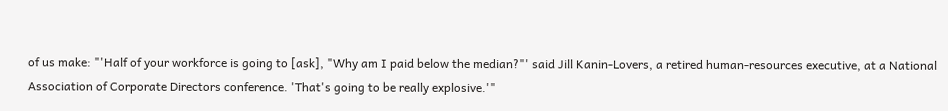of us make: "'Half of your workforce is going to [ask], "Why am I paid below the median?"' said Jill Kanin-Lovers, a retired human-resources executive, at a National Association of Corporate Directors conference. 'That's going to be really explosive.'"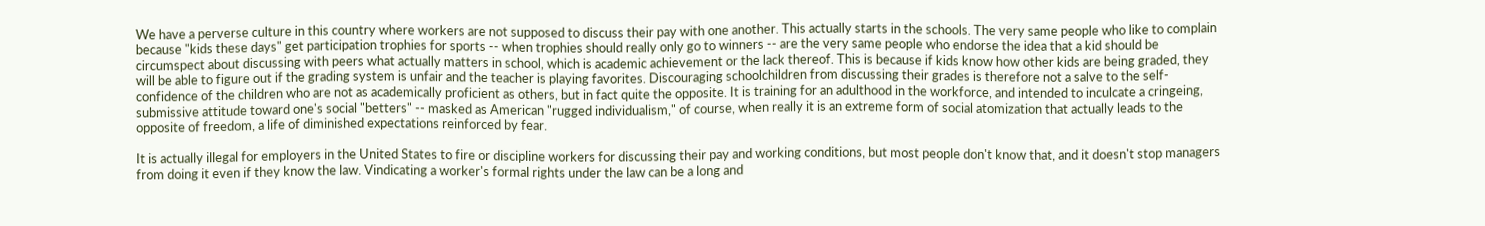We have a perverse culture in this country where workers are not supposed to discuss their pay with one another. This actually starts in the schools. The very same people who like to complain because "kids these days" get participation trophies for sports -- when trophies should really only go to winners -- are the very same people who endorse the idea that a kid should be circumspect about discussing with peers what actually matters in school, which is academic achievement or the lack thereof. This is because if kids know how other kids are being graded, they will be able to figure out if the grading system is unfair and the teacher is playing favorites. Discouraging schoolchildren from discussing their grades is therefore not a salve to the self-confidence of the children who are not as academically proficient as others, but in fact quite the opposite. It is training for an adulthood in the workforce, and intended to inculcate a cringeing, submissive attitude toward one's social "betters" -- masked as American "rugged individualism," of course, when really it is an extreme form of social atomization that actually leads to the opposite of freedom, a life of diminished expectations reinforced by fear.

It is actually illegal for employers in the United States to fire or discipline workers for discussing their pay and working conditions, but most people don't know that, and it doesn't stop managers from doing it even if they know the law. Vindicating a worker's formal rights under the law can be a long and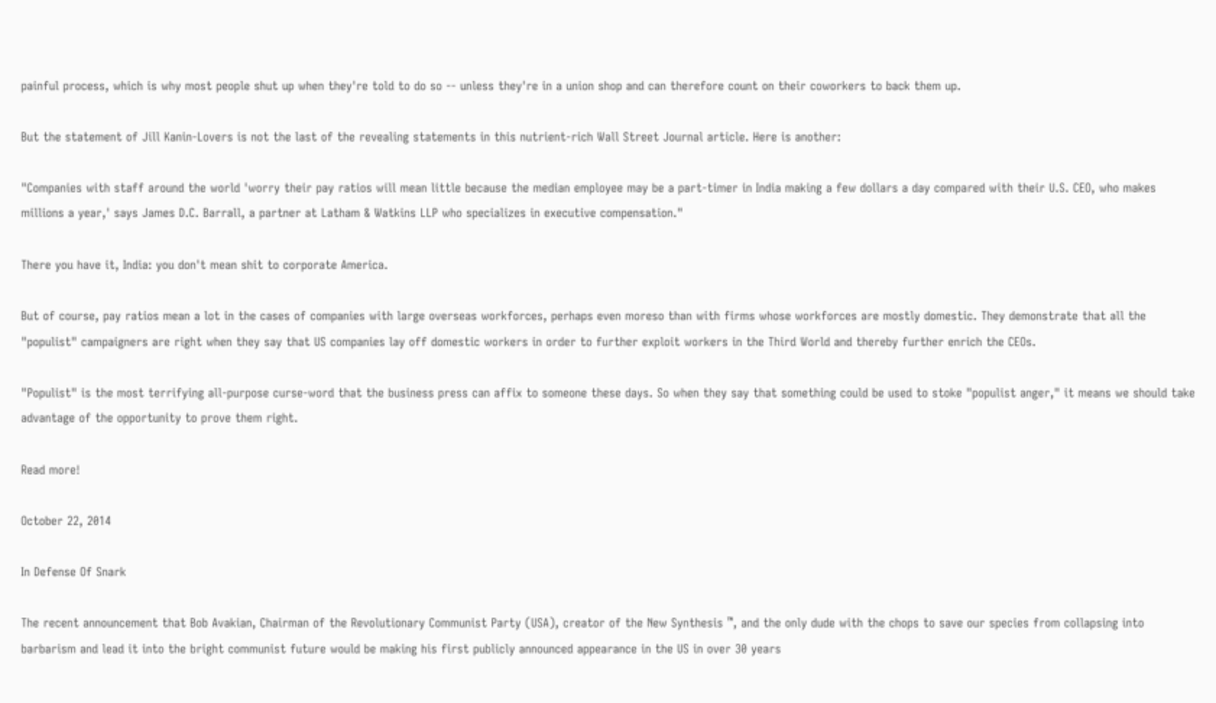painful process, which is why most people shut up when they're told to do so -- unless they're in a union shop and can therefore count on their coworkers to back them up.

But the statement of Jill Kanin-Lovers is not the last of the revealing statements in this nutrient-rich Wall Street Journal article. Here is another:

"Companies with staff around the world 'worry their pay ratios will mean little because the median employee may be a part-timer in India making a few dollars a day compared with their U.S. CEO, who makes millions a year,' says James D.C. Barrall, a partner at Latham & Watkins LLP who specializes in executive compensation."

There you have it, India: you don't mean shit to corporate America.

But of course, pay ratios mean a lot in the cases of companies with large overseas workforces, perhaps even moreso than with firms whose workforces are mostly domestic. They demonstrate that all the "populist" campaigners are right when they say that US companies lay off domestic workers in order to further exploit workers in the Third World and thereby further enrich the CEOs.

"Populist" is the most terrifying all-purpose curse-word that the business press can affix to someone these days. So when they say that something could be used to stoke "populist anger," it means we should take advantage of the opportunity to prove them right.

Read more!

October 22, 2014

In Defense Of Snark

The recent announcement that Bob Avakian, Chairman of the Revolutionary Communist Party (USA), creator of the New Synthesis ™, and the only dude with the chops to save our species from collapsing into barbarism and lead it into the bright communist future would be making his first publicly announced appearance in the US in over 30 years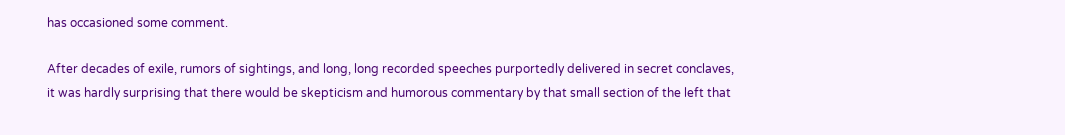has occasioned some comment.

After decades of exile, rumors of sightings, and long, long recorded speeches purportedly delivered in secret conclaves, it was hardly surprising that there would be skepticism and humorous commentary by that small section of the left that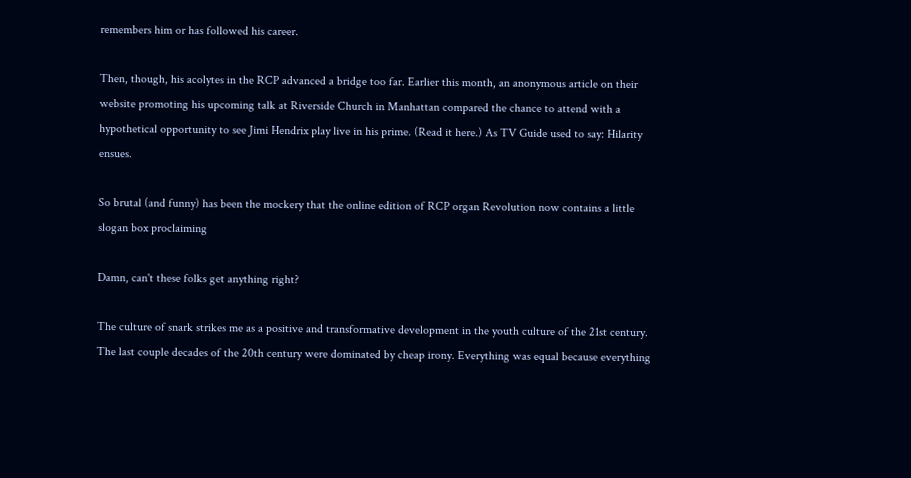remembers him or has followed his career.

Then, though, his acolytes in the RCP advanced a bridge too far. Earlier this month, an anonymous article on their website promoting his upcoming talk at Riverside Church in Manhattan compared the chance to attend with a hypothetical opportunity to see Jimi Hendrix play live in his prime. (Read it here.) As TV Guide used to say: Hilarity ensues.

So brutal (and funny) has been the mockery that the online edition of RCP organ Revolution now contains a little slogan box proclaiming

Damn, can't these folks get anything right?

The culture of snark strikes me as a positive and transformative development in the youth culture of the 21st century. The last couple decades of the 20th century were dominated by cheap irony. Everything was equal because everything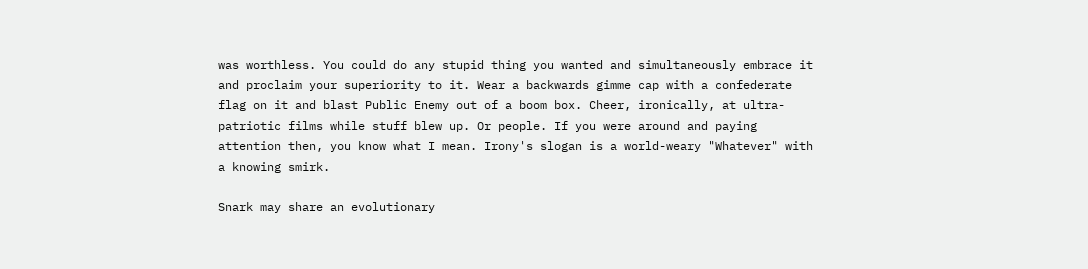was worthless. You could do any stupid thing you wanted and simultaneously embrace it and proclaim your superiority to it. Wear a backwards gimme cap with a confederate flag on it and blast Public Enemy out of a boom box. Cheer, ironically, at ultra-patriotic films while stuff blew up. Or people. If you were around and paying attention then, you know what I mean. Irony's slogan is a world-weary "Whatever" with a knowing smirk.

Snark may share an evolutionary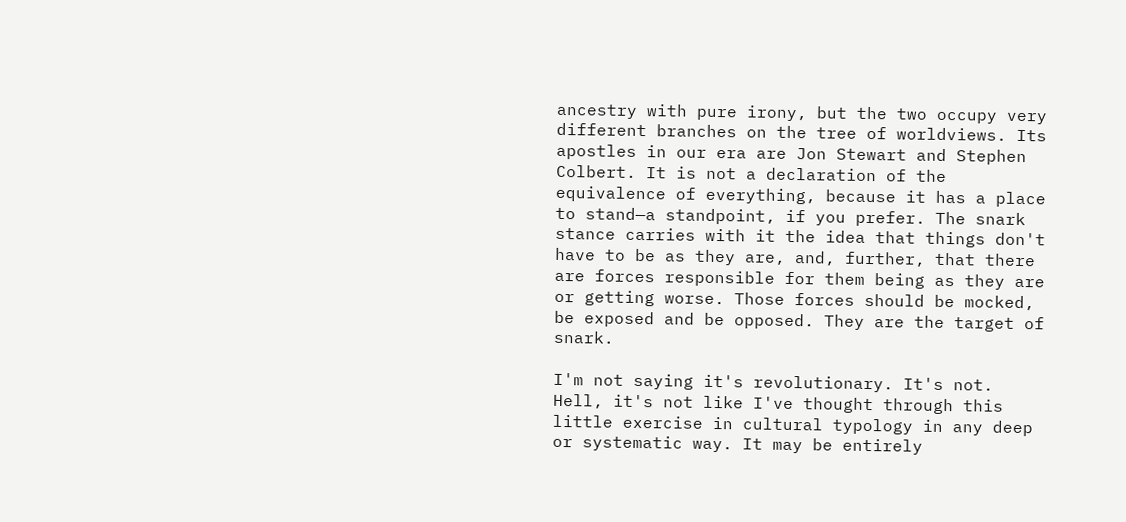ancestry with pure irony, but the two occupy very different branches on the tree of worldviews. Its apostles in our era are Jon Stewart and Stephen Colbert. It is not a declaration of the equivalence of everything, because it has a place to stand—a standpoint, if you prefer. The snark stance carries with it the idea that things don't have to be as they are, and, further, that there are forces responsible for them being as they are or getting worse. Those forces should be mocked, be exposed and be opposed. They are the target of snark.

I'm not saying it's revolutionary. It's not. Hell, it's not like I've thought through this little exercise in cultural typology in any deep or systematic way. It may be entirely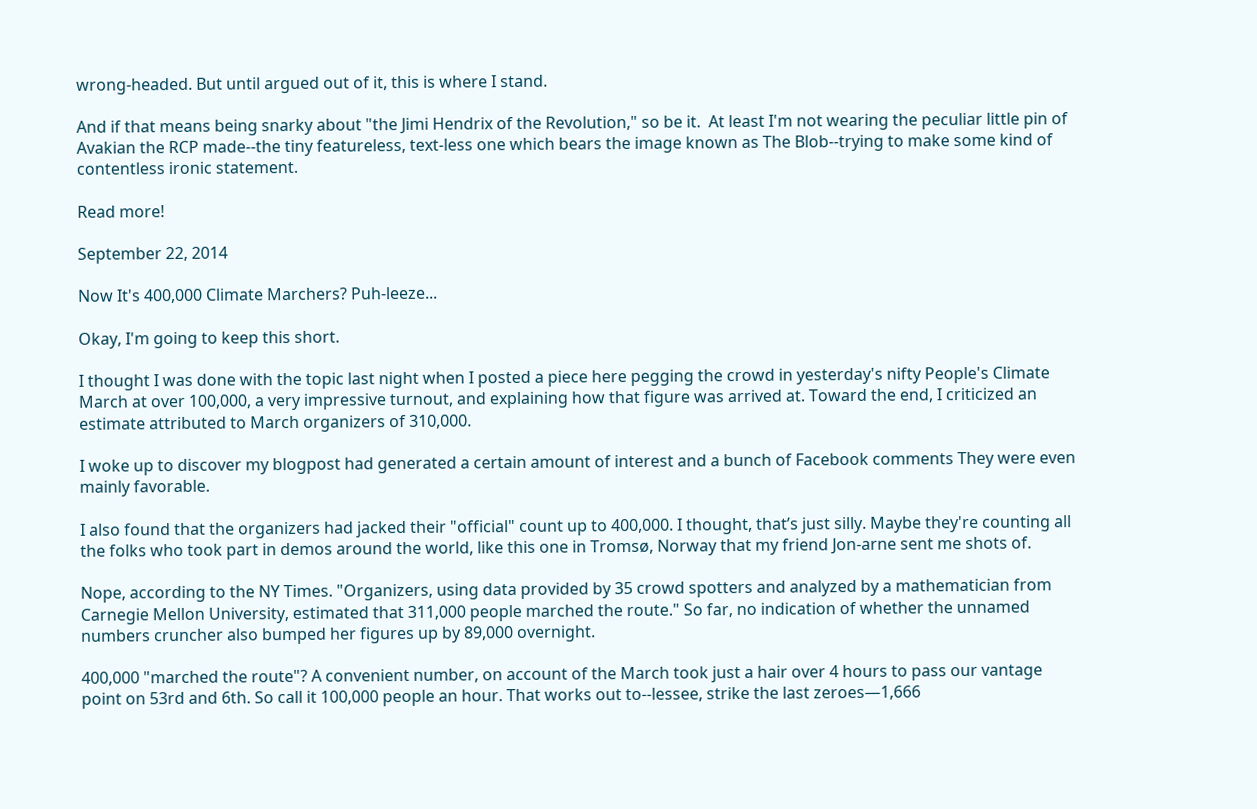wrong-headed. But until argued out of it, this is where I stand.

And if that means being snarky about "the Jimi Hendrix of the Revolution," so be it.  At least I'm not wearing the peculiar little pin of Avakian the RCP made--the tiny featureless, text-less one which bears the image known as The Blob--trying to make some kind of contentless ironic statement.

Read more!

September 22, 2014

Now It's 400,000 Climate Marchers? Puh-leeze...

Okay, I'm going to keep this short.

I thought I was done with the topic last night when I posted a piece here pegging the crowd in yesterday's nifty People's Climate March at over 100,000, a very impressive turnout, and explaining how that figure was arrived at. Toward the end, I criticized an estimate attributed to March organizers of 310,000.

I woke up to discover my blogpost had generated a certain amount of interest and a bunch of Facebook comments They were even mainly favorable.

I also found that the organizers had jacked their "official" count up to 400,000. I thought, that’s just silly. Maybe they're counting all the folks who took part in demos around the world, like this one in Tromsø, Norway that my friend Jon-arne sent me shots of.

Nope, according to the NY Times. "Organizers, using data provided by 35 crowd spotters and analyzed by a mathematician from Carnegie Mellon University, estimated that 311,000 people marched the route." So far, no indication of whether the unnamed numbers cruncher also bumped her figures up by 89,000 overnight.

400,000 "marched the route"? A convenient number, on account of the March took just a hair over 4 hours to pass our vantage point on 53rd and 6th. So call it 100,000 people an hour. That works out to--lessee, strike the last zeroes—1,666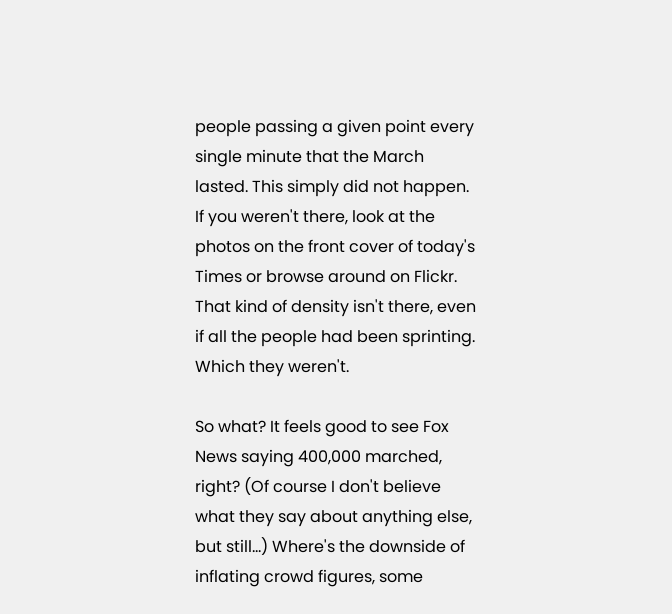people passing a given point every single minute that the March lasted. This simply did not happen. If you weren't there, look at the photos on the front cover of today's Times or browse around on Flickr. That kind of density isn't there, even if all the people had been sprinting. Which they weren't.

So what? It feels good to see Fox News saying 400,000 marched, right? (Of course I don't believe what they say about anything else, but still...) Where's the downside of inflating crowd figures, some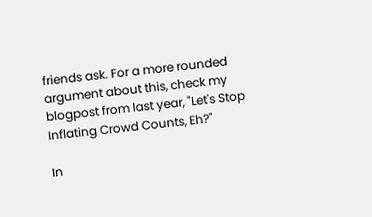friends ask. For a more rounded argument about this, check my blogpost from last year, "Let's Stop Inflating Crowd Counts, Eh?"

In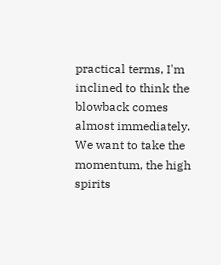practical terms, I'm inclined to think the blowback comes almost immediately. We want to take the momentum, the high spirits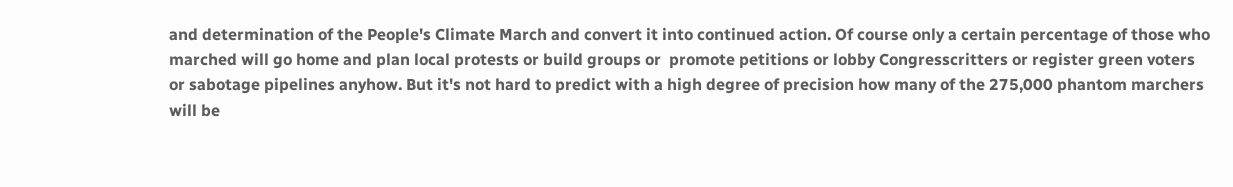and determination of the People's Climate March and convert it into continued action. Of course only a certain percentage of those who marched will go home and plan local protests or build groups or  promote petitions or lobby Congresscritters or register green voters or sabotage pipelines anyhow. But it's not hard to predict with a high degree of precision how many of the 275,000 phantom marchers will be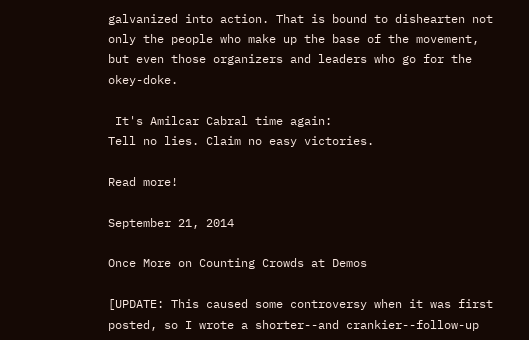galvanized into action. That is bound to dishearten not only the people who make up the base of the movement, but even those organizers and leaders who go for the okey-doke.

 It's Amilcar Cabral time again:
Tell no lies. Claim no easy victories.

Read more!

September 21, 2014

Once More on Counting Crowds at Demos

[UPDATE: This caused some controversy when it was first posted, so I wrote a shorter--and crankier--follow-up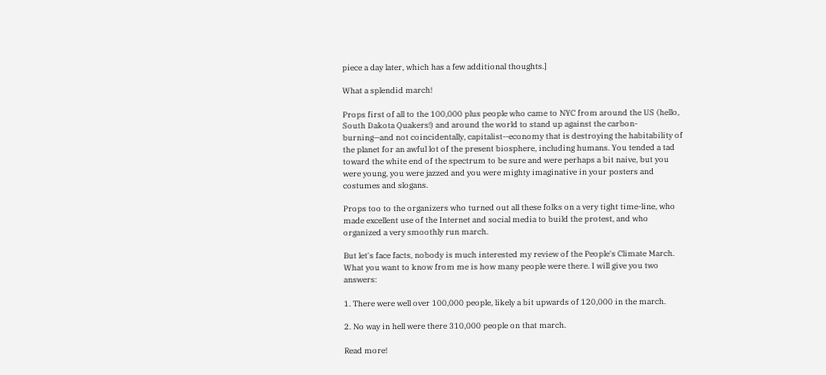piece a day later, which has a few additional thoughts.]

What a splendid march!

Props first of all to the 100,000 plus people who came to NYC from around the US (hello, South Dakota Quakers!) and around the world to stand up against the carbon-burning—and not coincidentally, capitalist--economy that is destroying the habitability of the planet for an awful lot of the present biosphere, including humans. You tended a tad toward the white end of the spectrum to be sure and were perhaps a bit naive, but you were young, you were jazzed and you were mighty imaginative in your posters and costumes and slogans.

Props too to the organizers who turned out all these folks on a very tight time-line, who made excellent use of the Internet and social media to build the protest, and who organized a very smoothly run march.

But let's face facts, nobody is much interested my review of the People's Climate March. What you want to know from me is how many people were there. I will give you two answers:

1. There were well over 100,000 people, likely a bit upwards of 120,000 in the march.

2. No way in hell were there 310,000 people on that march.

Read more!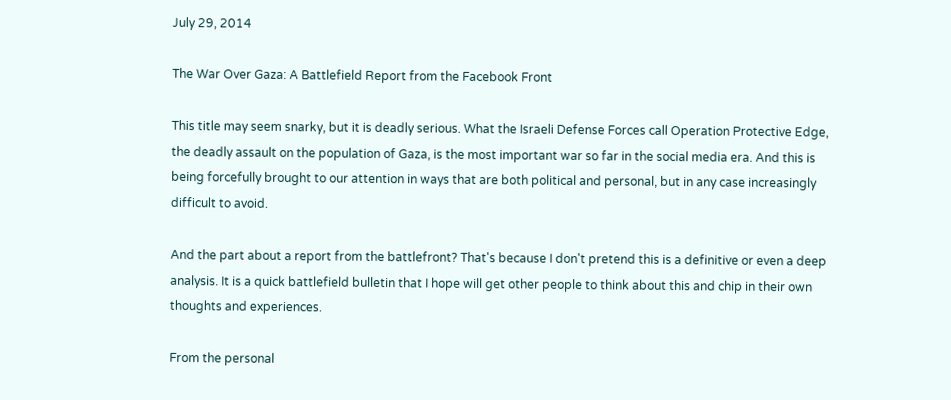July 29, 2014

The War Over Gaza: A Battlefield Report from the Facebook Front

This title may seem snarky, but it is deadly serious. What the Israeli Defense Forces call Operation Protective Edge, the deadly assault on the population of Gaza, is the most important war so far in the social media era. And this is being forcefully brought to our attention in ways that are both political and personal, but in any case increasingly difficult to avoid.

And the part about a report from the battlefront? That's because I don't pretend this is a definitive or even a deep analysis. It is a quick battlefield bulletin that I hope will get other people to think about this and chip in their own thoughts and experiences.

From the personal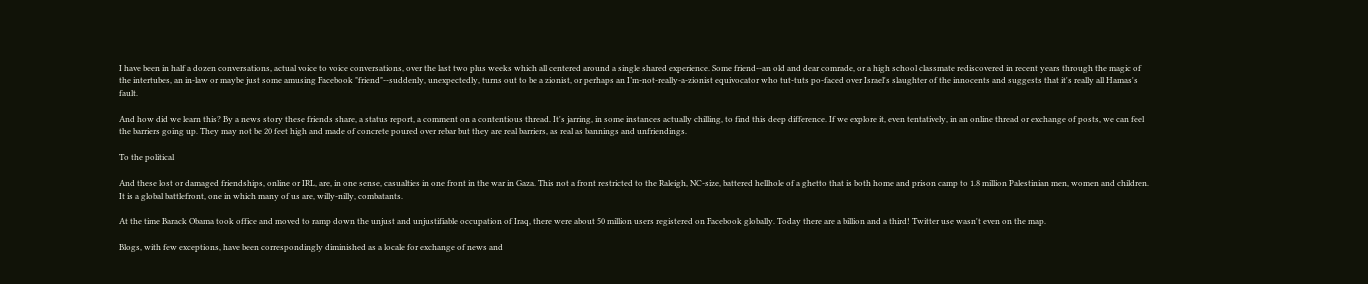I have been in half a dozen conversations, actual voice to voice conversations, over the last two plus weeks which all centered around a single shared experience. Some friend--an old and dear comrade, or a high school classmate rediscovered in recent years through the magic of the intertubes, an in-law or maybe just some amusing Facebook "friend"--suddenly, unexpectedly, turns out to be a zionist, or perhaps an I’m-not-really-a-zionist equivocator who tut-tuts po-faced over Israel's slaughter of the innocents and suggests that it's really all Hamas's fault.

And how did we learn this? By a news story these friends share, a status report, a comment on a contentious thread. It's jarring, in some instances actually chilling, to find this deep difference. If we explore it, even tentatively, in an online thread or exchange of posts, we can feel the barriers going up. They may not be 20 feet high and made of concrete poured over rebar but they are real barriers, as real as bannings and unfriendings.

To the political

And these lost or damaged friendships, online or IRL, are, in one sense, casualties in one front in the war in Gaza. This not a front restricted to the Raleigh, NC-size, battered hellhole of a ghetto that is both home and prison camp to 1.8 million Palestinian men, women and children. It is a global battlefront, one in which many of us are, willy-nilly, combatants.

At the time Barack Obama took office and moved to ramp down the unjust and unjustifiable occupation of Iraq, there were about 50 million users registered on Facebook globally. Today there are a billion and a third! Twitter use wasn't even on the map.

Blogs, with few exceptions, have been correspondingly diminished as a locale for exchange of news and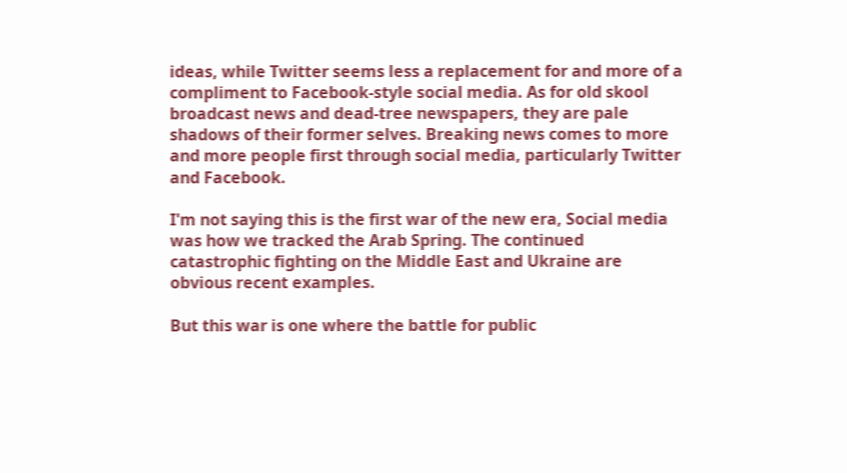ideas, while Twitter seems less a replacement for and more of a compliment to Facebook-style social media. As for old skool broadcast news and dead-tree newspapers, they are pale shadows of their former selves. Breaking news comes to more and more people first through social media, particularly Twitter and Facebook.

I'm not saying this is the first war of the new era, Social media was how we tracked the Arab Spring. The continued catastrophic fighting on the Middle East and Ukraine are obvious recent examples.

But this war is one where the battle for public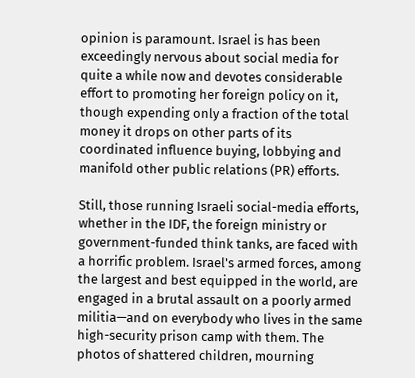opinion is paramount. Israel is has been exceedingly nervous about social media for quite a while now and devotes considerable effort to promoting her foreign policy on it, though expending only a fraction of the total money it drops on other parts of its coordinated influence buying, lobbying and manifold other public relations (PR) efforts.

Still, those running Israeli social-media efforts, whether in the IDF, the foreign ministry or government-funded think tanks, are faced with a horrific problem. Israel's armed forces, among the largest and best equipped in the world, are engaged in a brutal assault on a poorly armed militia—and on everybody who lives in the same high-security prison camp with them. The photos of shattered children, mourning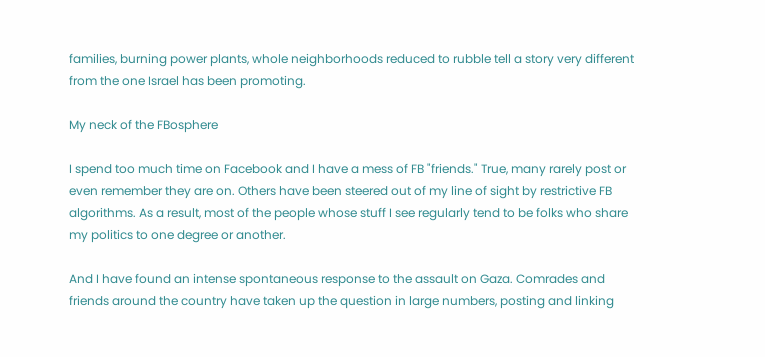families, burning power plants, whole neighborhoods reduced to rubble tell a story very different from the one Israel has been promoting.

My neck of the FBosphere

I spend too much time on Facebook and I have a mess of FB "friends." True, many rarely post or even remember they are on. Others have been steered out of my line of sight by restrictive FB algorithms. As a result, most of the people whose stuff I see regularly tend to be folks who share my politics to one degree or another.

And I have found an intense spontaneous response to the assault on Gaza. Comrades and friends around the country have taken up the question in large numbers, posting and linking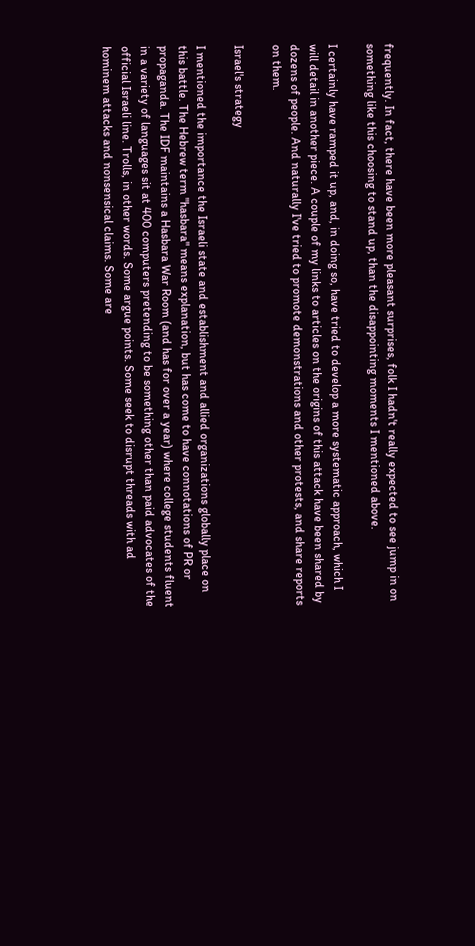frequently. In fact, there have been more pleasant surprises, folk I hadn't really expected to see jump in on something like this choosing to stand up, than the disappointing moments I mentioned above.

I certainly have ramped it up, and, in doing so, have tried to develop a more systematic approach, which I will detail in another piece. A couple of my links to articles on the origins of this attack have been shared by dozens of people. And naturally I've tried to promote demonstrations and other protests, and share reports on them.

Israel's strategy

I mentioned the importance the Israeli state and establishment and allied organizations globally place on this battle. The Hebrew term "hasbara" means explanation, but has come to have connotations of PR or propaganda. The IDF maintains a Hasbara War Room (and has for over a year) where college students fluent in a variety of languages sit at 400 computers pretending to be something other than paid advocates of the official Israeli line. Trolls, in other words. Some argue points. Some seek to disrupt threads with ad hominem attacks and nonsensical claims. Some are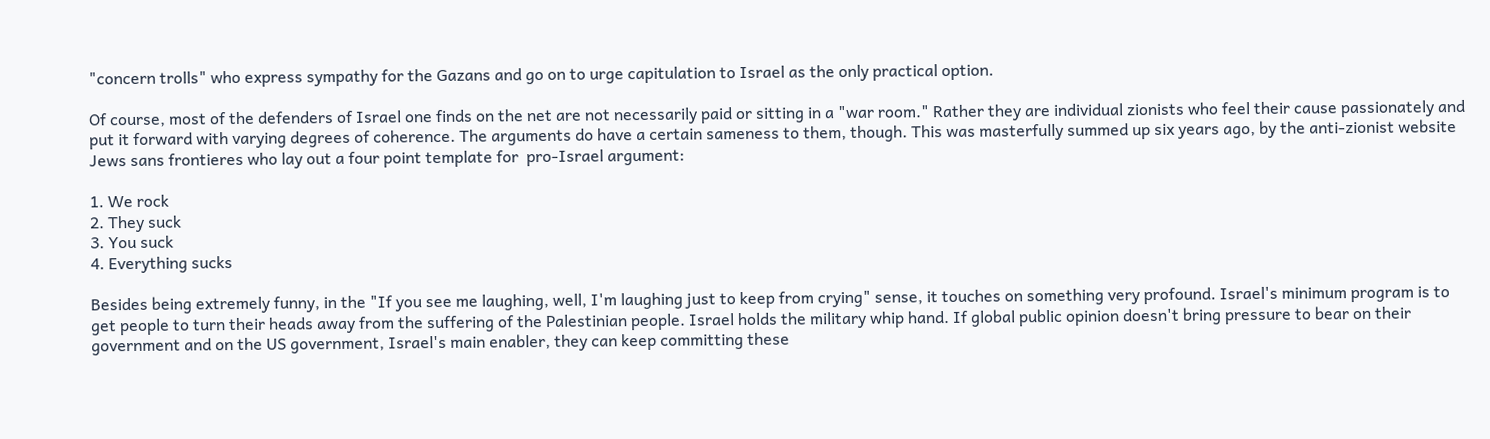"concern trolls" who express sympathy for the Gazans and go on to urge capitulation to Israel as the only practical option.

Of course, most of the defenders of Israel one finds on the net are not necessarily paid or sitting in a "war room." Rather they are individual zionists who feel their cause passionately and put it forward with varying degrees of coherence. The arguments do have a certain sameness to them, though. This was masterfully summed up six years ago, by the anti-zionist website Jews sans frontieres who lay out a four point template for  pro-Israel argument:

1. We rock
2. They suck
3. You suck
4. Everything sucks

Besides being extremely funny, in the "If you see me laughing, well, I'm laughing just to keep from crying" sense, it touches on something very profound. Israel's minimum program is to get people to turn their heads away from the suffering of the Palestinian people. Israel holds the military whip hand. If global public opinion doesn't bring pressure to bear on their government and on the US government, Israel's main enabler, they can keep committing these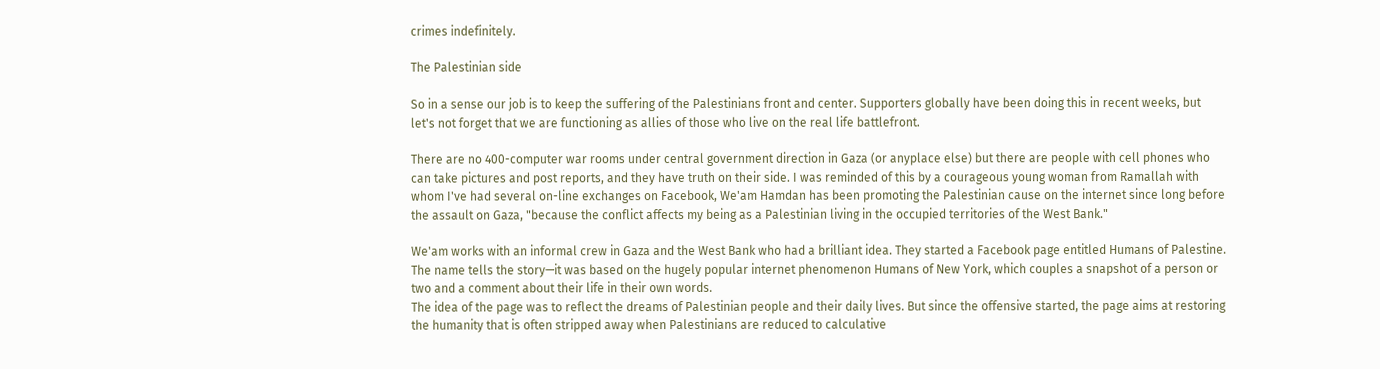crimes indefinitely.

The Palestinian side

So in a sense our job is to keep the suffering of the Palestinians front and center. Supporters globally have been doing this in recent weeks, but let's not forget that we are functioning as allies of those who live on the real life battlefront.

There are no 400-computer war rooms under central government direction in Gaza (or anyplace else) but there are people with cell phones who can take pictures and post reports, and they have truth on their side. I was reminded of this by a courageous young woman from Ramallah with whom I've had several on-line exchanges on Facebook, We'am Hamdan has been promoting the Palestinian cause on the internet since long before the assault on Gaza, "because the conflict affects my being as a Palestinian living in the occupied territories of the West Bank."

We'am works with an informal crew in Gaza and the West Bank who had a brilliant idea. They started a Facebook page entitled Humans of Palestine. The name tells the story—it was based on the hugely popular internet phenomenon Humans of New York, which couples a snapshot of a person or two and a comment about their life in their own words.
The idea of the page was to reflect the dreams of Palestinian people and their daily lives. But since the offensive started, the page aims at restoring the humanity that is often stripped away when Palestinians are reduced to calculative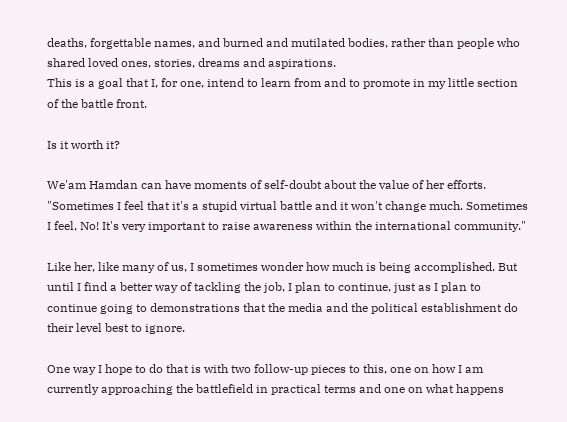deaths, forgettable names, and burned and mutilated bodies, rather than people who shared loved ones, stories, dreams and aspirations.
This is a goal that I, for one, intend to learn from and to promote in my little section of the battle front.

Is it worth it?

We'am Hamdan can have moments of self-doubt about the value of her efforts. "Sometimes I feel that it's a stupid virtual battle and it won't change much. Sometimes I feel, No! It's very important to raise awareness within the international community."

Like her, like many of us, I sometimes wonder how much is being accomplished. But until I find a better way of tackling the job, I plan to continue, just as I plan to continue going to demonstrations that the media and the political establishment do their level best to ignore.

One way I hope to do that is with two follow-up pieces to this, one on how I am currently approaching the battlefield in practical terms and one on what happens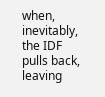when, inevitably, the IDF pulls back, leaving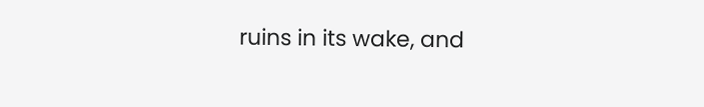ruins in its wake, and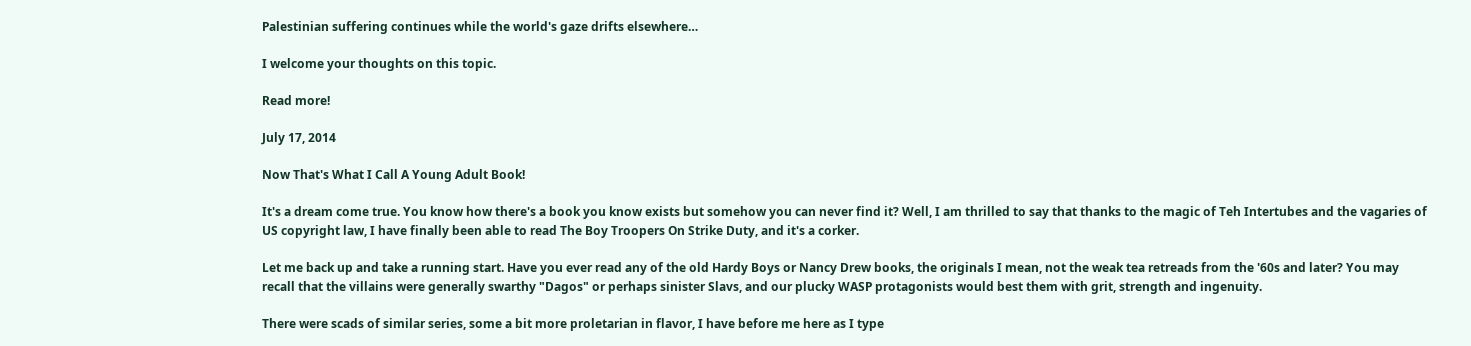Palestinian suffering continues while the world's gaze drifts elsewhere…

I welcome your thoughts on this topic.

Read more!

July 17, 2014

Now That's What I Call A Young Adult Book!

It's a dream come true. You know how there's a book you know exists but somehow you can never find it? Well, I am thrilled to say that thanks to the magic of Teh Intertubes and the vagaries of US copyright law, I have finally been able to read The Boy Troopers On Strike Duty, and it's a corker.

Let me back up and take a running start. Have you ever read any of the old Hardy Boys or Nancy Drew books, the originals I mean, not the weak tea retreads from the '60s and later? You may recall that the villains were generally swarthy "Dagos" or perhaps sinister Slavs, and our plucky WASP protagonists would best them with grit, strength and ingenuity.

There were scads of similar series, some a bit more proletarian in flavor, I have before me here as I type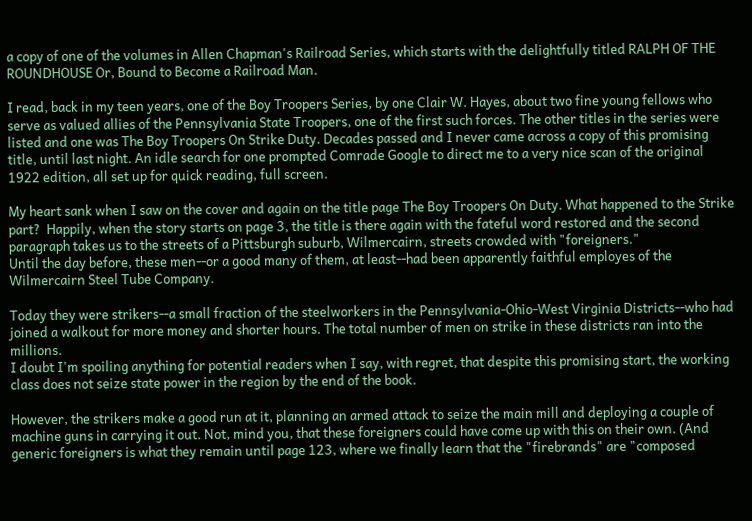a copy of one of the volumes in Allen Chapman's Railroad Series, which starts with the delightfully titled RALPH OF THE ROUNDHOUSE Or, Bound to Become a Railroad Man.

I read, back in my teen years, one of the Boy Troopers Series, by one Clair W. Hayes, about two fine young fellows who serve as valued allies of the Pennsylvania State Troopers, one of the first such forces. The other titles in the series were listed and one was The Boy Troopers On Strike Duty. Decades passed and I never came across a copy of this promising title, until last night. An idle search for one prompted Comrade Google to direct me to a very nice scan of the original 1922 edition, all set up for quick reading, full screen.

My heart sank when I saw on the cover and again on the title page The Boy Troopers On Duty. What happened to the Strike part?  Happily, when the story starts on page 3, the title is there again with the fateful word restored and the second paragraph takes us to the streets of a Pittsburgh suburb, Wilmercairn, streets crowded with "foreigners."
Until the day before, these men--or a good many of them, at least--had been apparently faithful employes of the Wilmercairn Steel Tube Company.

Today they were strikers--a small fraction of the steelworkers in the Pennsylvania-Ohio-West Virginia Districts--who had joined a walkout for more money and shorter hours. The total number of men on strike in these districts ran into the millions.
I doubt I'm spoiling anything for potential readers when I say, with regret, that despite this promising start, the working class does not seize state power in the region by the end of the book.

However, the strikers make a good run at it, planning an armed attack to seize the main mill and deploying a couple of machine guns in carrying it out. Not, mind you, that these foreigners could have come up with this on their own. (And generic foreigners is what they remain until page 123, where we finally learn that the "firebrands" are "composed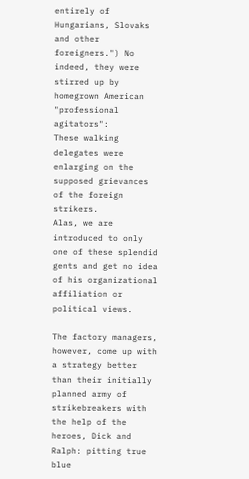entirely of Hungarians, Slovaks and other foreigners.") No indeed, they were stirred up by homegrown American "professional agitators":
These walking delegates were enlarging on the supposed grievances of the foreign strikers.
Alas, we are introduced to only one of these splendid gents and get no idea of his organizational affiliation or political views.

The factory managers, however, come up with a strategy better than their initially planned army of strikebreakers with the help of the heroes, Dick and Ralph: pitting true blue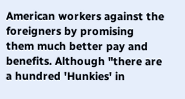American workers against the foreigners by promising them much better pay and benefits. Although "there are a hundred 'Hunkies' in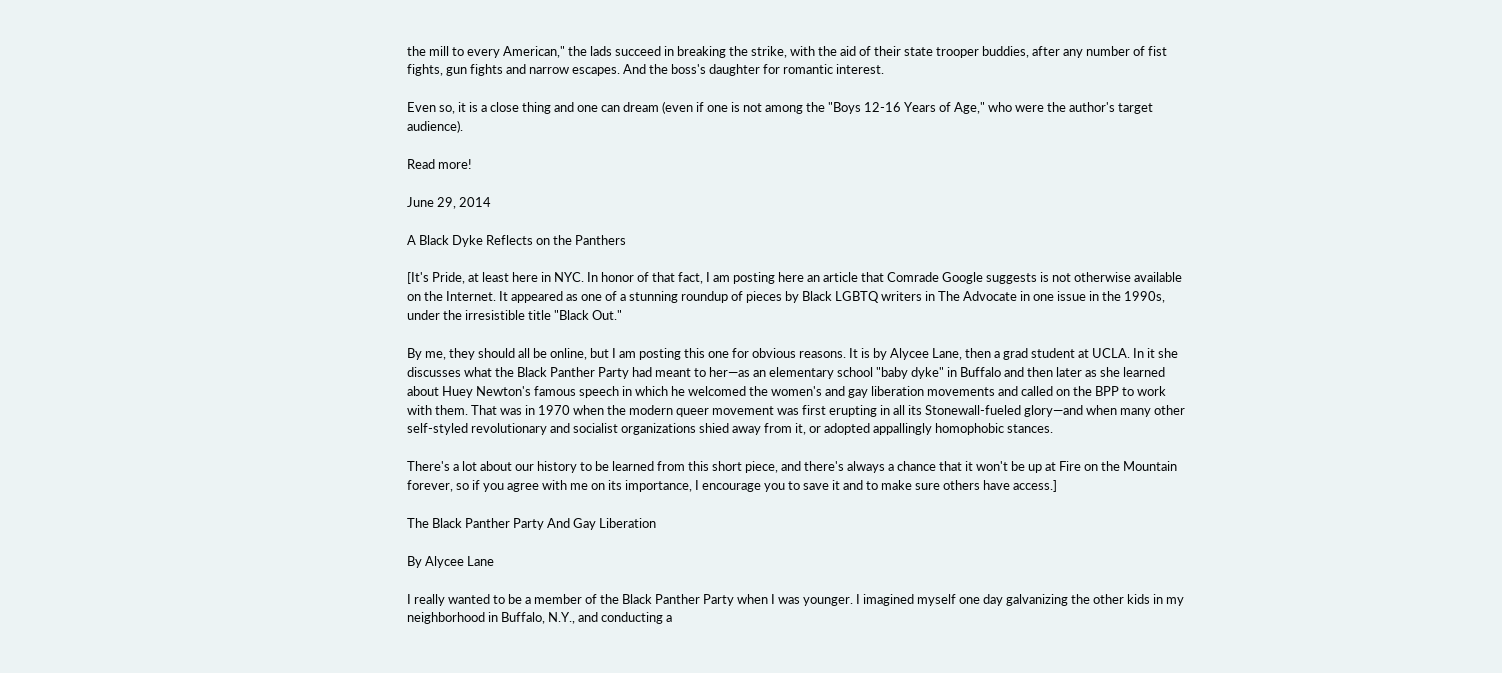the mill to every American," the lads succeed in breaking the strike, with the aid of their state trooper buddies, after any number of fist fights, gun fights and narrow escapes. And the boss's daughter for romantic interest.

Even so, it is a close thing and one can dream (even if one is not among the "Boys 12-16 Years of Age," who were the author's target audience).

Read more!

June 29, 2014

A Black Dyke Reflects on the Panthers

[It's Pride, at least here in NYC. In honor of that fact, I am posting here an article that Comrade Google suggests is not otherwise available on the Internet. It appeared as one of a stunning roundup of pieces by Black LGBTQ writers in The Advocate in one issue in the 1990s, under the irresistible title "Black Out."

By me, they should all be online, but I am posting this one for obvious reasons. It is by Alycee Lane, then a grad student at UCLA. In it she discusses what the Black Panther Party had meant to her—as an elementary school "baby dyke" in Buffalo and then later as she learned about Huey Newton's famous speech in which he welcomed the women's and gay liberation movements and called on the BPP to work with them. That was in 1970 when the modern queer movement was first erupting in all its Stonewall-fueled glory—and when many other self-styled revolutionary and socialist organizations shied away from it, or adopted appallingly homophobic stances.

There's a lot about our history to be learned from this short piece, and there's always a chance that it won't be up at Fire on the Mountain forever, so if you agree with me on its importance, I encourage you to save it and to make sure others have access.]

The Black Panther Party And Gay Liberation

By Alycee Lane

I really wanted to be a member of the Black Panther Party when I was younger. I imagined myself one day galvanizing the other kids in my neighborhood in Buffalo, N.Y., and conducting a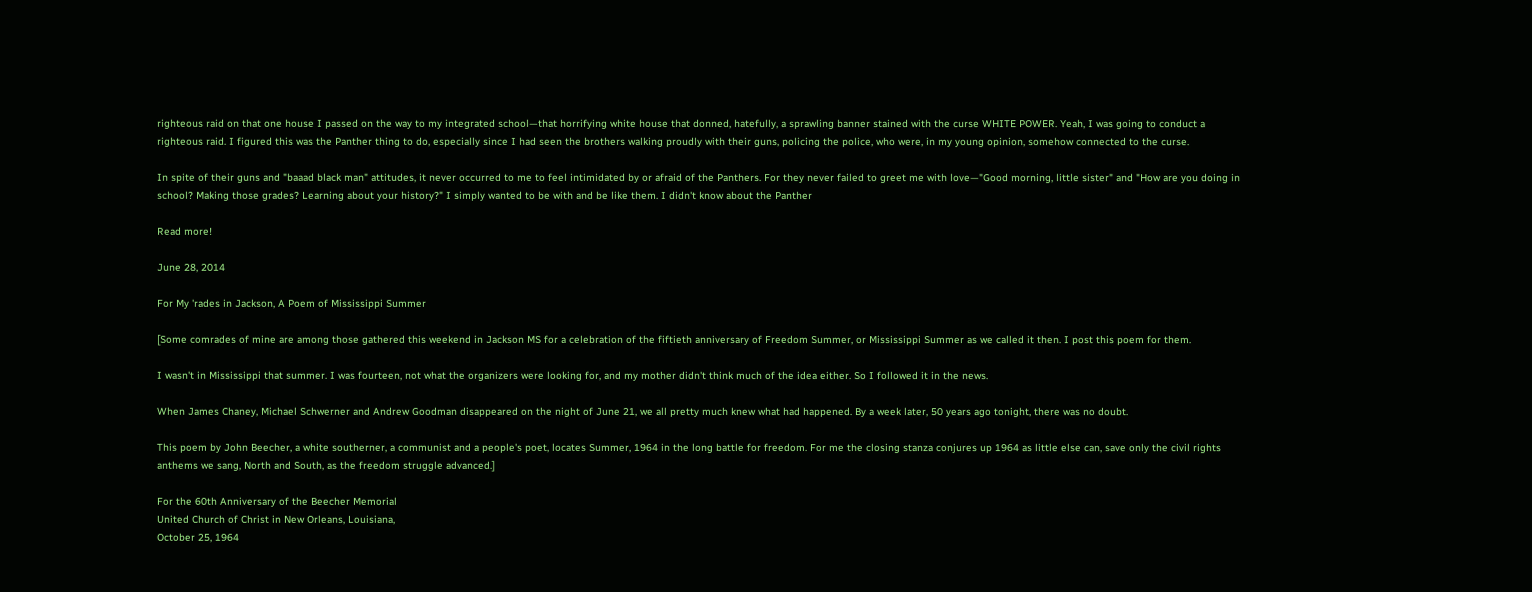righteous raid on that one house I passed on the way to my integrated school—that horrifying white house that donned, hatefully, a sprawling banner stained with the curse WHITE POWER. Yeah, I was going to conduct a righteous raid. I figured this was the Panther thing to do, especially since I had seen the brothers walking proudly with their guns, policing the police, who were, in my young opinion, somehow connected to the curse.

In spite of their guns and "baaad black man" attitudes, it never occurred to me to feel intimidated by or afraid of the Panthers. For they never failed to greet me with love—"Good morning, little sister" and "How are you doing in school? Making those grades? Learning about your history?" I simply wanted to be with and be like them. I didn't know about the Panther

Read more!

June 28, 2014

For My 'rades in Jackson, A Poem of Mississippi Summer

[Some comrades of mine are among those gathered this weekend in Jackson MS for a celebration of the fiftieth anniversary of Freedom Summer, or Mississippi Summer as we called it then. I post this poem for them.

I wasn't in Mississippi that summer. I was fourteen, not what the organizers were looking for, and my mother didn't think much of the idea either. So I followed it in the news.

When James Chaney, Michael Schwerner and Andrew Goodman disappeared on the night of June 21, we all pretty much knew what had happened. By a week later, 50 years ago tonight, there was no doubt.

This poem by John Beecher, a white southerner, a communist and a people's poet, locates Summer, 1964 in the long battle for freedom. For me the closing stanza conjures up 1964 as little else can, save only the civil rights anthems we sang, North and South, as the freedom struggle advanced.]

For the 60th Anniversary of the Beecher Memorial
United Church of Christ in New Orleans, Louisiana,
October 25, 1964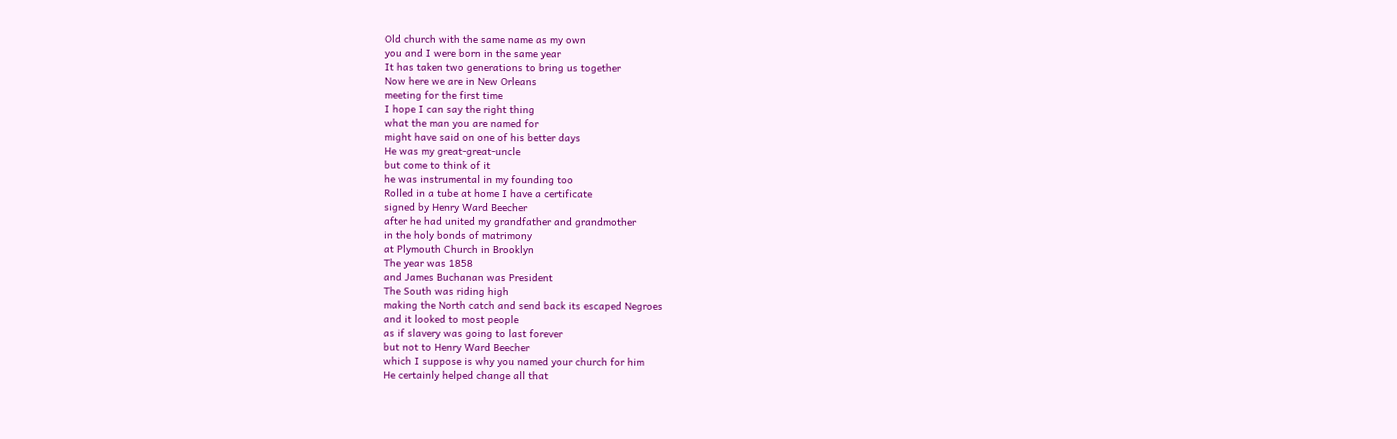Old church with the same name as my own
you and I were born in the same year
It has taken two generations to bring us together
Now here we are in New Orleans
meeting for the first time
I hope I can say the right thing
what the man you are named for
might have said on one of his better days
He was my great-great-uncle
but come to think of it
he was instrumental in my founding too
Rolled in a tube at home I have a certificate
signed by Henry Ward Beecher
after he had united my grandfather and grandmother
in the holy bonds of matrimony
at Plymouth Church in Brooklyn
The year was 1858
and James Buchanan was President
The South was riding high
making the North catch and send back its escaped Negroes
and it looked to most people
as if slavery was going to last forever
but not to Henry Ward Beecher
which I suppose is why you named your church for him
He certainly helped change all that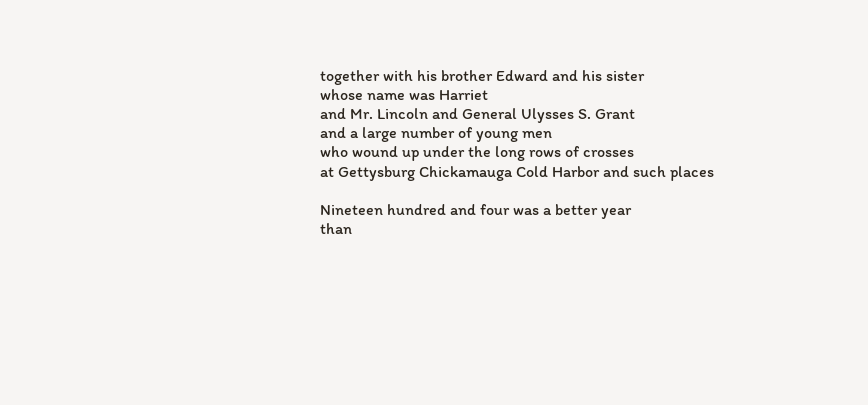together with his brother Edward and his sister
whose name was Harriet
and Mr. Lincoln and General Ulysses S. Grant
and a large number of young men
who wound up under the long rows of crosses
at Gettysburg Chickamauga Cold Harbor and such places

Nineteen hundred and four was a better year
than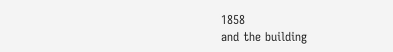1858
and the building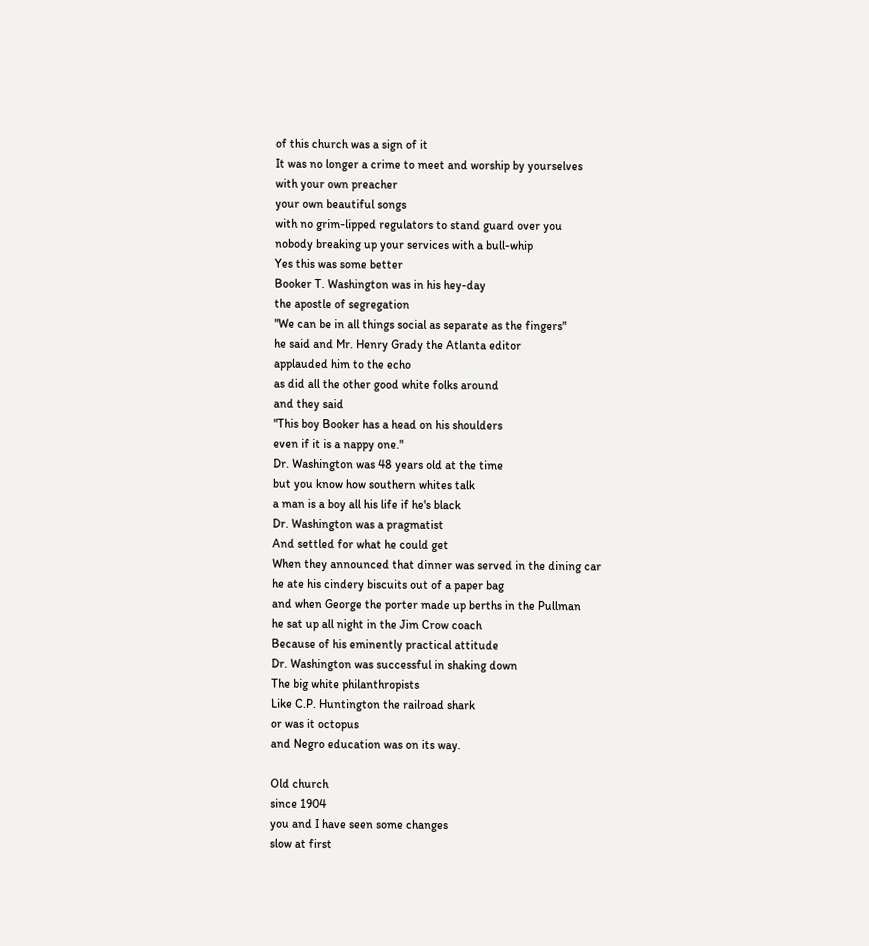of this church was a sign of it
It was no longer a crime to meet and worship by yourselves
with your own preacher
your own beautiful songs
with no grim-lipped regulators to stand guard over you
nobody breaking up your services with a bull-whip
Yes this was some better
Booker T. Washington was in his hey-day
the apostle of segregation
"We can be in all things social as separate as the fingers"
he said and Mr. Henry Grady the Atlanta editor
applauded him to the echo
as did all the other good white folks around
and they said
"This boy Booker has a head on his shoulders
even if it is a nappy one."
Dr. Washington was 48 years old at the time
but you know how southern whites talk
a man is a boy all his life if he's black
Dr. Washington was a pragmatist
And settled for what he could get
When they announced that dinner was served in the dining car
he ate his cindery biscuits out of a paper bag
and when George the porter made up berths in the Pullman
he sat up all night in the Jim Crow coach
Because of his eminently practical attitude
Dr. Washington was successful in shaking down
The big white philanthropists
Like C.P. Huntington the railroad shark
or was it octopus
and Negro education was on its way.

Old church
since 1904
you and I have seen some changes
slow at first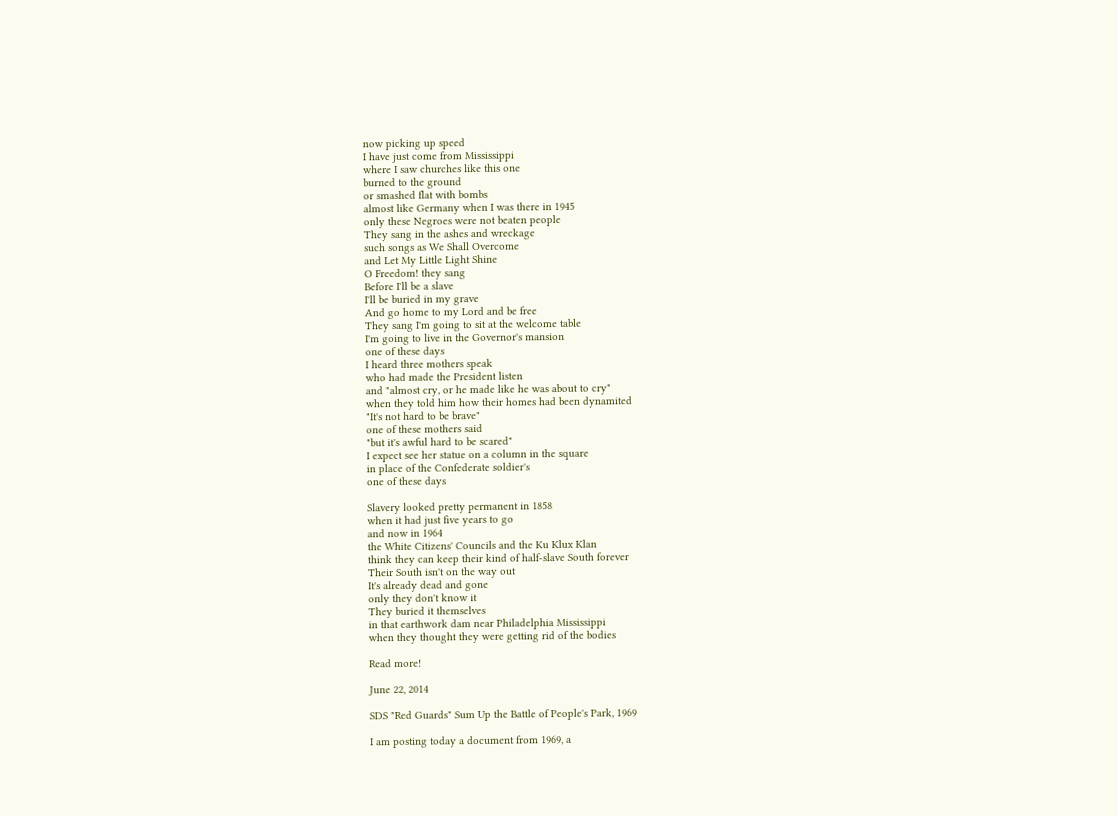now picking up speed
I have just come from Mississippi
where I saw churches like this one
burned to the ground
or smashed flat with bombs
almost like Germany when I was there in 1945
only these Negroes were not beaten people
They sang in the ashes and wreckage
such songs as We Shall Overcome
and Let My Little Light Shine
O Freedom! they sang
Before I'll be a slave
I'll be buried in my grave
And go home to my Lord and be free
They sang I'm going to sit at the welcome table
I'm going to live in the Governor's mansion
one of these days
I heard three mothers speak
who had made the President listen
and "almost cry, or he made like he was about to cry"
when they told him how their homes had been dynamited
"It's not hard to be brave"
one of these mothers said
"but it's awful hard to be scared"
I expect see her statue on a column in the square
in place of the Confederate soldier's
one of these days

Slavery looked pretty permanent in 1858
when it had just five years to go
and now in 1964
the White Citizens' Councils and the Ku Klux Klan
think they can keep their kind of half-slave South forever
Their South isn't on the way out
It's already dead and gone
only they don't know it
They buried it themselves
in that earthwork dam near Philadelphia Mississippi
when they thought they were getting rid of the bodies

Read more!

June 22, 2014

SDS "Red Guards" Sum Up the Battle of People's Park, 1969

I am posting today a document from 1969, a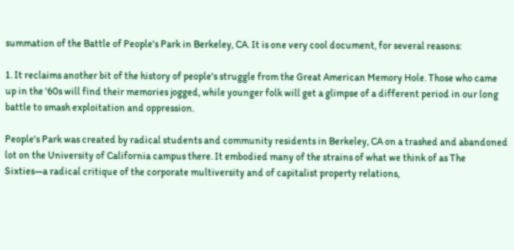summation of the Battle of People's Park in Berkeley, CA. It is one very cool document, for several reasons:

1. It reclaims another bit of the history of people's struggle from the Great American Memory Hole. Those who came up in the '60s will find their memories jogged, while younger folk will get a glimpse of a different period in our long battle to smash exploitation and oppression.

People's Park was created by radical students and community residents in Berkeley, CA on a trashed and abandoned lot on the University of California campus there. It embodied many of the strains of what we think of as The Sixties—a radical critique of the corporate multiversity and of capitalist property relations,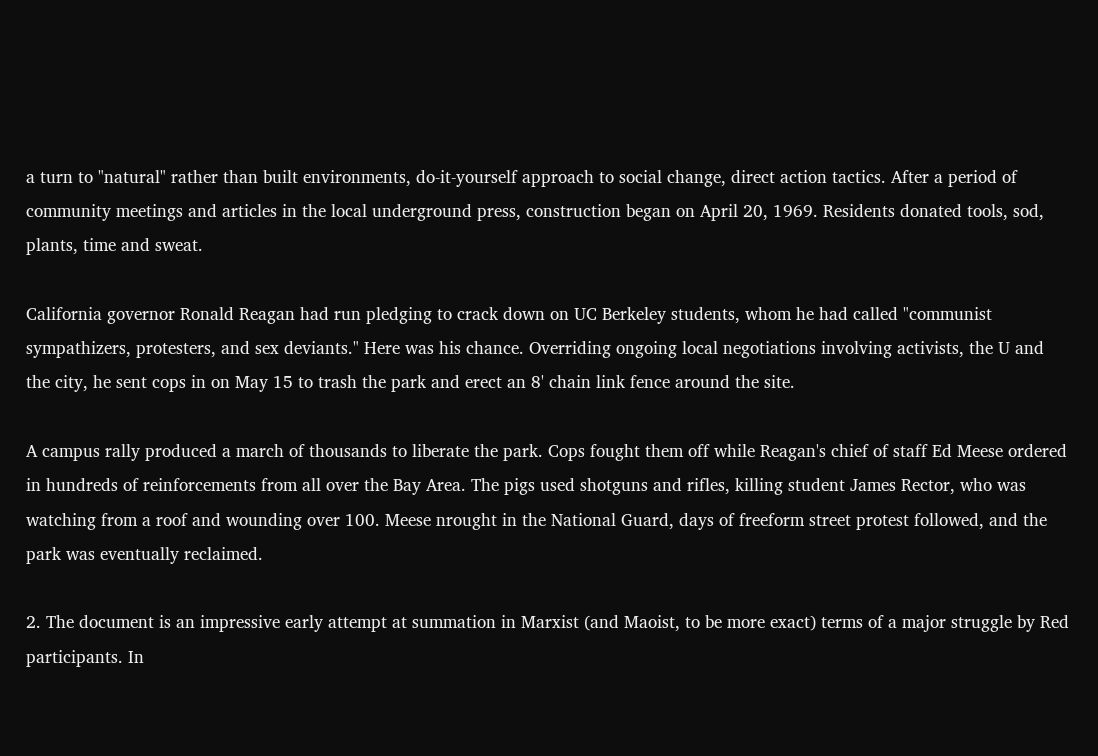a turn to "natural" rather than built environments, do-it-yourself approach to social change, direct action tactics. After a period of community meetings and articles in the local underground press, construction began on April 20, 1969. Residents donated tools, sod, plants, time and sweat.

California governor Ronald Reagan had run pledging to crack down on UC Berkeley students, whom he had called "communist sympathizers, protesters, and sex deviants." Here was his chance. Overriding ongoing local negotiations involving activists, the U and the city, he sent cops in on May 15 to trash the park and erect an 8' chain link fence around the site.

A campus rally produced a march of thousands to liberate the park. Cops fought them off while Reagan's chief of staff Ed Meese ordered in hundreds of reinforcements from all over the Bay Area. The pigs used shotguns and rifles, killing student James Rector, who was watching from a roof and wounding over 100. Meese nrought in the National Guard, days of freeform street protest followed, and the park was eventually reclaimed.

2. The document is an impressive early attempt at summation in Marxist (and Maoist, to be more exact) terms of a major struggle by Red participants. In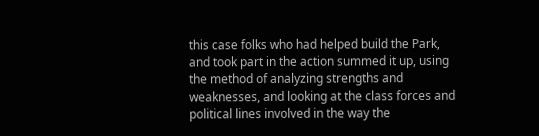this case folks who had helped build the Park, and took part in the action summed it up, using the method of analyzing strengths and weaknesses, and looking at the class forces and political lines involved in the way the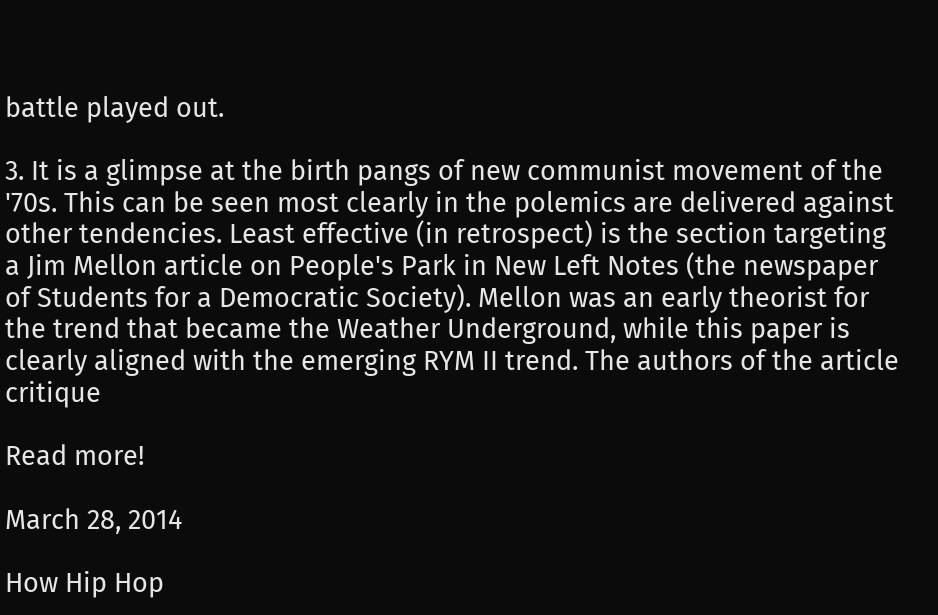battle played out.

3. It is a glimpse at the birth pangs of new communist movement of the '70s. This can be seen most clearly in the polemics are delivered against other tendencies. Least effective (in retrospect) is the section targeting a Jim Mellon article on People's Park in New Left Notes (the newspaper of Students for a Democratic Society). Mellon was an early theorist for the trend that became the Weather Underground, while this paper is clearly aligned with the emerging RYM II trend. The authors of the article critique

Read more!

March 28, 2014

How Hip Hop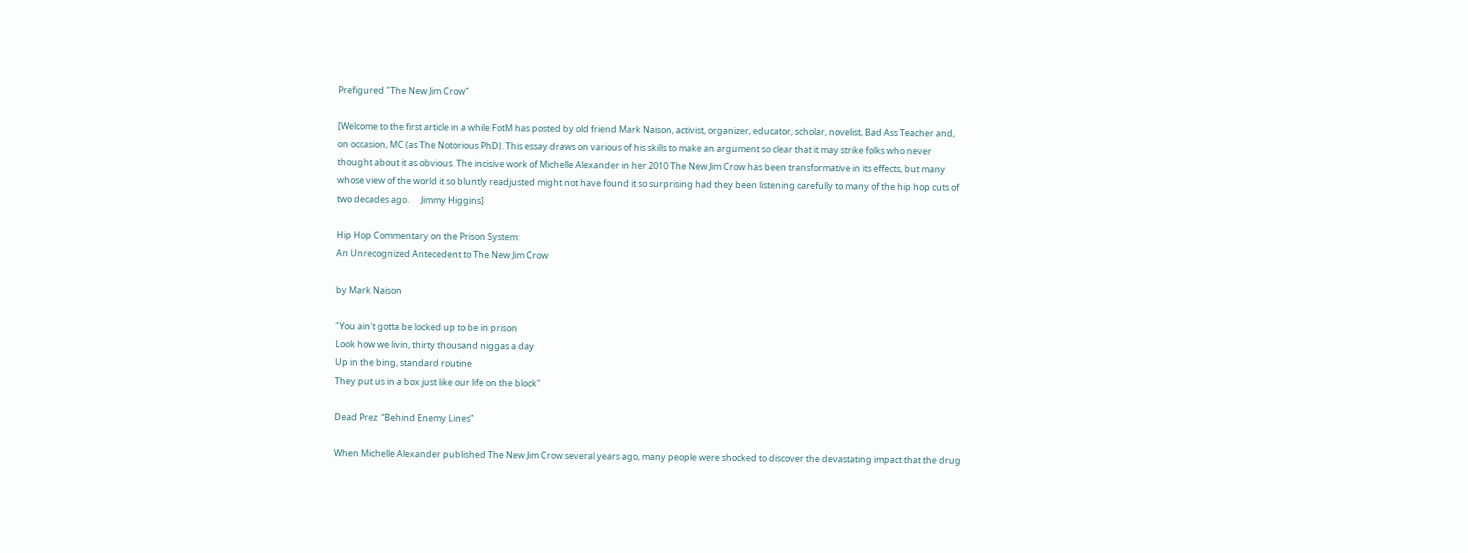Prefigured "The New Jim Crow"

[Welcome to the first article in a while FotM has posted by old friend Mark Naison, activist, organizer, educator, scholar, novelist, Bad Ass Teacher and, on occasion, MC (as The Notorious PhD). This essay draws on various of his skills to make an argument so clear that it may strike folks who never thought about it as obvious. The incisive work of Michelle Alexander in her 2010 The New Jim Crow has been transformative in its effects, but many whose view of the world it so bluntly readjusted might not have found it so surprising had they been listening carefully to many of the hip hop cuts of two decades ago.      Jimmy Higgins]

Hip Hop Commentary on the Prison System:
An Unrecognized Antecedent to The New Jim Crow

by Mark Naison

"You ain't gotta be locked up to be in prison
Look how we livin, thirty thousand niggas a day
Up in the bing, standard routine
They put us in a box just like our life on the block"

Dead Prez  “Behind Enemy Lines”

When Michelle Alexander published The New Jim Crow several years ago, many people were shocked to discover the devastating impact that the drug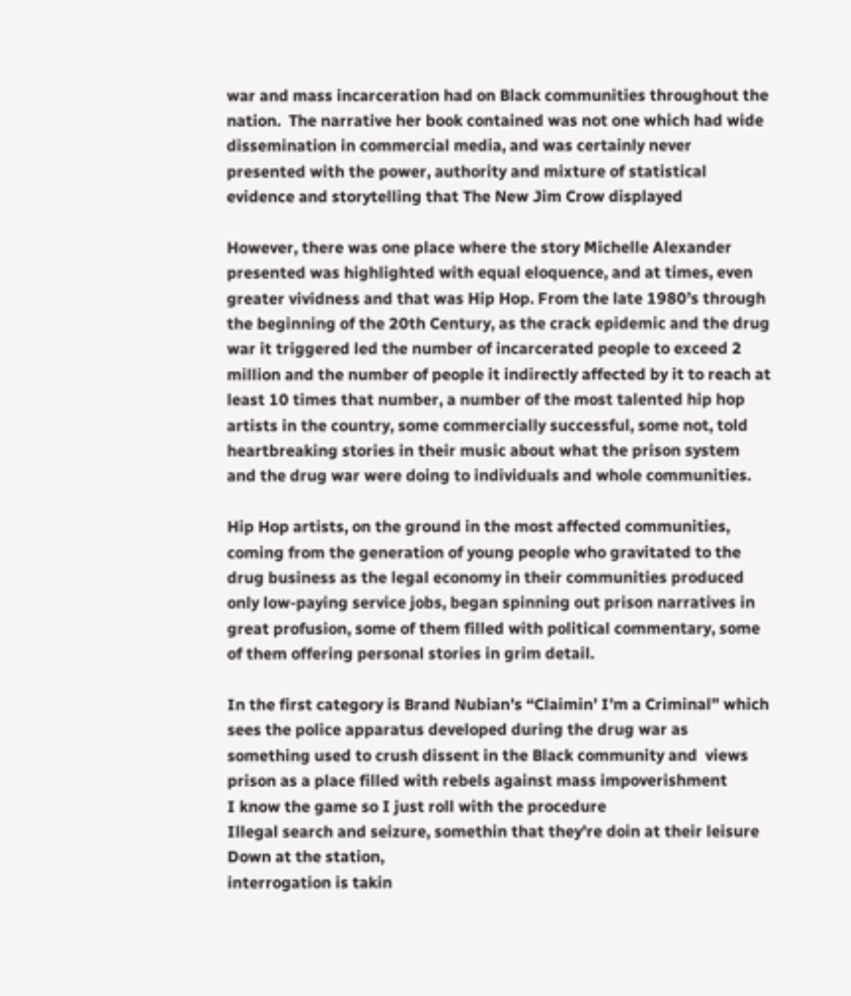war and mass incarceration had on Black communities throughout the nation.  The narrative her book contained was not one which had wide dissemination in commercial media, and was certainly never presented with the power, authority and mixture of statistical evidence and storytelling that The New Jim Crow displayed

However, there was one place where the story Michelle Alexander presented was highlighted with equal eloquence, and at times, even greater vividness and that was Hip Hop. From the late 1980’s through the beginning of the 20th Century, as the crack epidemic and the drug war it triggered led the number of incarcerated people to exceed 2 million and the number of people it indirectly affected by it to reach at least 10 times that number, a number of the most talented hip hop artists in the country, some commercially successful, some not, told heartbreaking stories in their music about what the prison system and the drug war were doing to individuals and whole communities.

Hip Hop artists, on the ground in the most affected communities, coming from the generation of young people who gravitated to the drug business as the legal economy in their communities produced only low-paying service jobs, began spinning out prison narratives in great profusion, some of them filled with political commentary, some of them offering personal stories in grim detail.

In the first category is Brand Nubian’s “Claimin’ I’m a Criminal” which sees the police apparatus developed during the drug war as something used to crush dissent in the Black community and  views prison as a place filled with rebels against mass impoverishment
I know the game so I just roll with the procedure
Illegal search and seizure, somethin that they're doin at their leisure
Down at the station,
interrogation is takin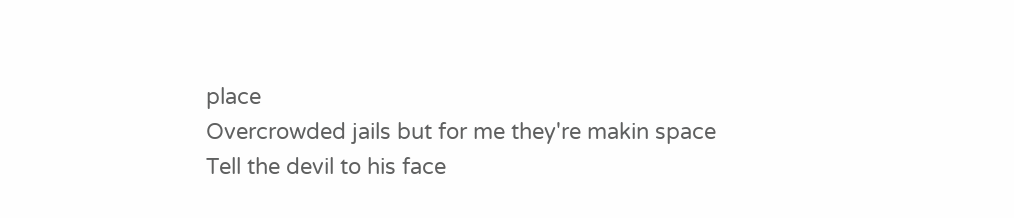place
Overcrowded jails but for me they're makin space
Tell the devil to his face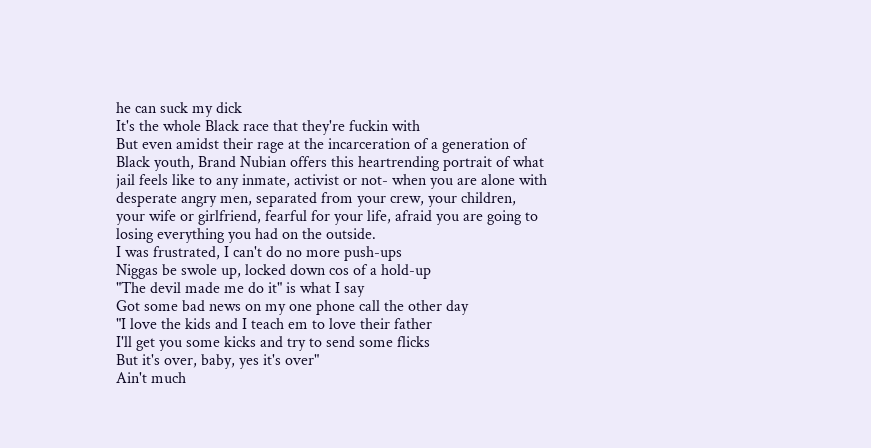he can suck my dick
It's the whole Black race that they're fuckin with
But even amidst their rage at the incarceration of a generation of Black youth, Brand Nubian offers this heartrending portrait of what jail feels like to any inmate, activist or not- when you are alone with desperate angry men, separated from your crew, your children, your wife or girlfriend, fearful for your life, afraid you are going to losing everything you had on the outside.
I was frustrated, I can't do no more push-ups
Niggas be swole up, locked down cos of a hold-up
"The devil made me do it" is what I say
Got some bad news on my one phone call the other day
"I love the kids and I teach em to love their father
I'll get you some kicks and try to send some flicks
But it's over, baby, yes it's over"
Ain't much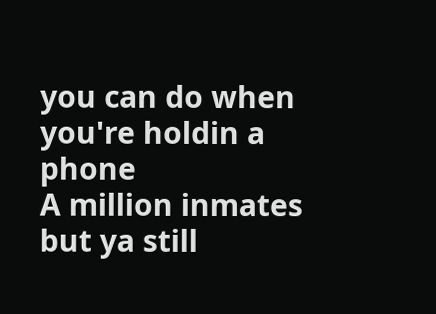you can do when you're holdin a phone
A million inmates but ya still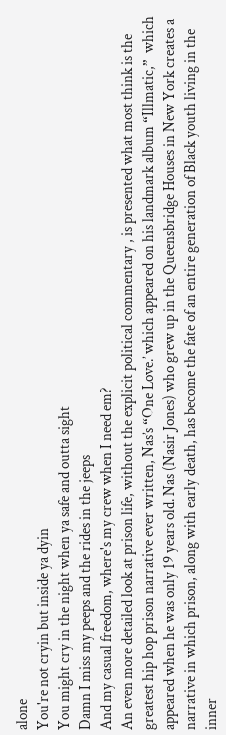alone
You're not cryin but inside ya dyin
You might cry in the night when ya safe and outta sight
Damn I miss my peeps and the rides in the jeeps
And my casual freedom, where's my crew when I need em?
An even more detailed look at prison life, without the explicit political commentary , is presented what most think is the greatest hip hop prison narrative ever written, Nas’s “One Love.’ which appeared on his landmark album “Illmatic,”  which appeared when he was only 19 years old. Nas (Nasir Jones) who grew up in the Queensbridge Houses in New York creates a narrative in which prison, along with early death, has become the fate of an entire generation of Black youth living in the inner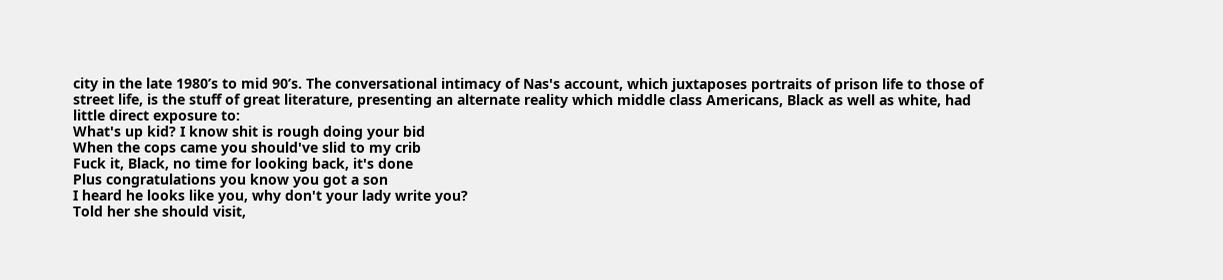city in the late 1980’s to mid 90’s. The conversational intimacy of Nas's account, which juxtaposes portraits of prison life to those of street life, is the stuff of great literature, presenting an alternate reality which middle class Americans, Black as well as white, had little direct exposure to:
What's up kid? I know shit is rough doing your bid
When the cops came you should've slid to my crib
Fuck it, Black, no time for looking back, it's done
Plus congratulations you know you got a son
I heard he looks like you, why don't your lady write you?
Told her she should visit,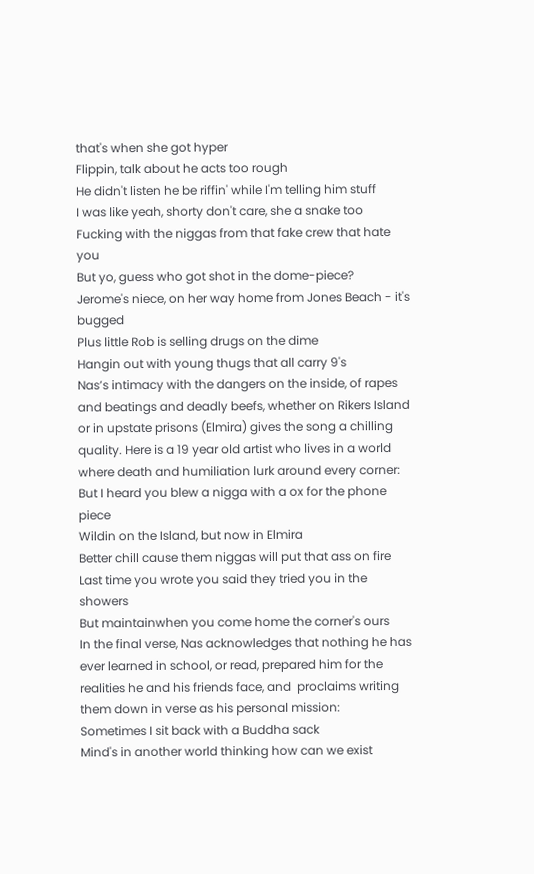that's when she got hyper
Flippin, talk about he acts too rough
He didn't listen he be riffin' while I'm telling him stuff
I was like yeah, shorty don't care, she a snake too
Fucking with the niggas from that fake crew that hate you
But yo, guess who got shot in the dome-piece?
Jerome's niece, on her way home from Jones Beach - it's bugged
Plus little Rob is selling drugs on the dime
Hangin out with young thugs that all carry 9's
Nas’s intimacy with the dangers on the inside, of rapes and beatings and deadly beefs, whether on Rikers Island or in upstate prisons (Elmira) gives the song a chilling quality. Here is a 19 year old artist who lives in a world where death and humiliation lurk around every corner:
But I heard you blew a nigga with a ox for the phone piece
Wildin on the Island, but now in Elmira
Better chill cause them niggas will put that ass on fire
Last time you wrote you said they tried you in the showers
But maintainwhen you come home the corner's ours
In the final verse, Nas acknowledges that nothing he has ever learned in school, or read, prepared him for the realities he and his friends face, and  proclaims writing them down in verse as his personal mission:
Sometimes I sit back with a Buddha sack
Mind's in another world thinking how can we exist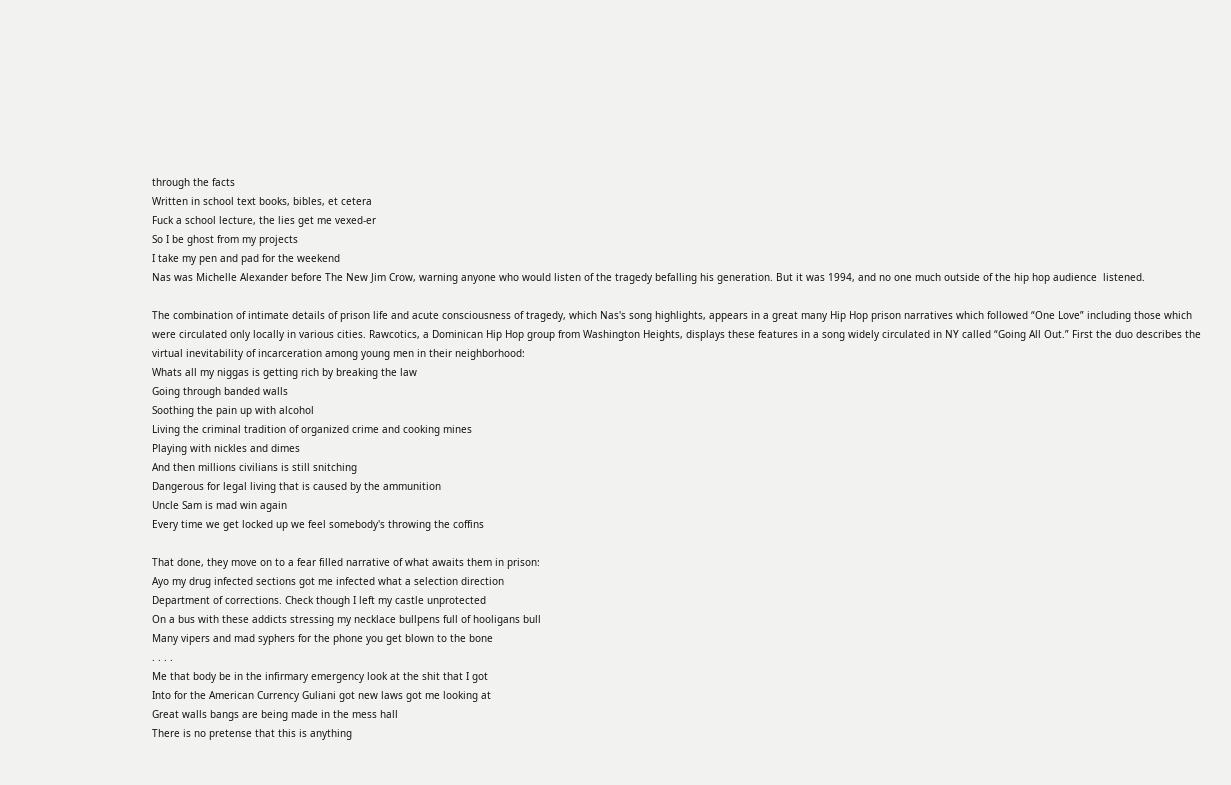through the facts
Written in school text books, bibles, et cetera
Fuck a school lecture, the lies get me vexed-er
So I be ghost from my projects
I take my pen and pad for the weekend
Nas was Michelle Alexander before The New Jim Crow, warning anyone who would listen of the tragedy befalling his generation. But it was 1994, and no one much outside of the hip hop audience  listened.

The combination of intimate details of prison life and acute consciousness of tragedy, which Nas's song highlights, appears in a great many Hip Hop prison narratives which followed “One Love” including those which were circulated only locally in various cities. Rawcotics, a Dominican Hip Hop group from Washington Heights, displays these features in a song widely circulated in NY called “Going All Out.” First the duo describes the virtual inevitability of incarceration among young men in their neighborhood:
Whats all my niggas is getting rich by breaking the law
Going through banded walls
Soothing the pain up with alcohol
Living the criminal tradition of organized crime and cooking mines
Playing with nickles and dimes
And then millions civilians is still snitching
Dangerous for legal living that is caused by the ammunition
Uncle Sam is mad win again
Every time we get locked up we feel somebody's throwing the coffins

That done, they move on to a fear filled narrative of what awaits them in prison:
Ayo my drug infected sections got me infected what a selection direction
Department of corrections. Check though I left my castle unprotected
On a bus with these addicts stressing my necklace bullpens full of hooligans bull
Many vipers and mad syphers for the phone you get blown to the bone
. . . .
Me that body be in the infirmary emergency look at the shit that I got
Into for the American Currency Guliani got new laws got me looking at
Great walls bangs are being made in the mess hall
There is no pretense that this is anything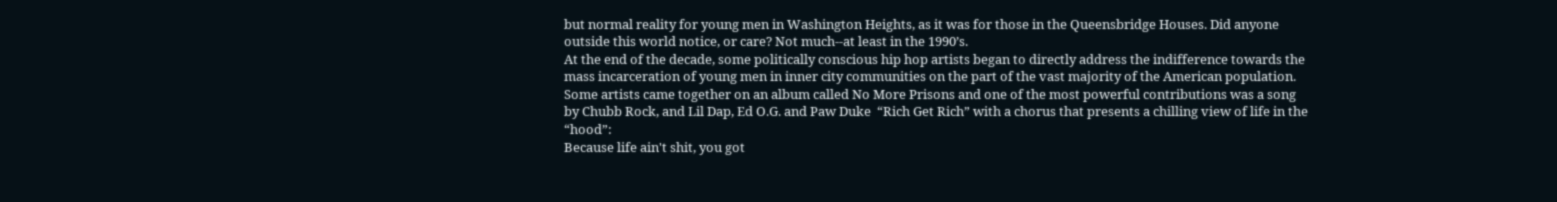but normal reality for young men in Washington Heights, as it was for those in the Queensbridge Houses. Did anyone outside this world notice, or care? Not much--at least in the 1990’s.
At the end of the decade, some politically conscious hip hop artists began to directly address the indifference towards the mass incarceration of young men in inner city communities on the part of the vast majority of the American population. Some artists came together on an album called No More Prisons and one of the most powerful contributions was a song by Chubb Rock, and Lil Dap, Ed O.G. and Paw Duke  “Rich Get Rich” with a chorus that presents a chilling view of life in the “hood”:
Because life ain't shit, you got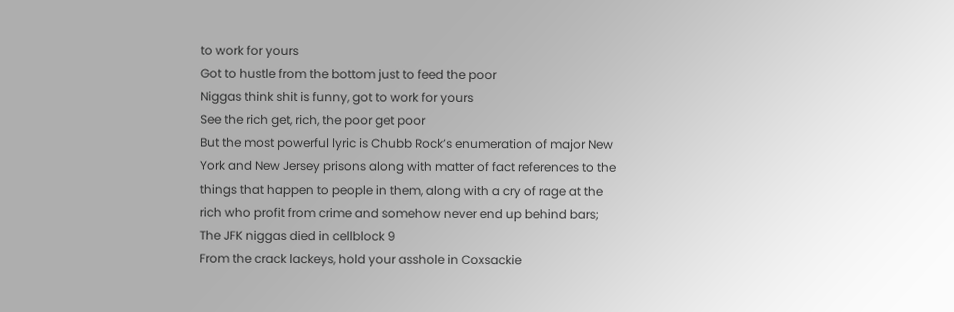to work for yours
Got to hustle from the bottom just to feed the poor
Niggas think shit is funny, got to work for yours
See the rich get, rich, the poor get poor
But the most powerful lyric is Chubb Rock’s enumeration of major New York and New Jersey prisons along with matter of fact references to the things that happen to people in them, along with a cry of rage at the rich who profit from crime and somehow never end up behind bars;
The JFK niggas died in cellblock 9
From the crack lackeys, hold your asshole in Coxsackie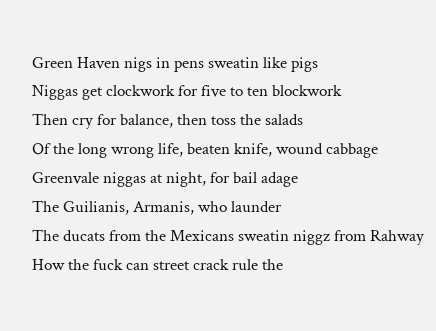Green Haven nigs in pens sweatin like pigs
Niggas get clockwork for five to ten blockwork
Then cry for balance, then toss the salads
Of the long wrong life, beaten knife, wound cabbage
Greenvale niggas at night, for bail adage
The Guilianis, Armanis, who launder
The ducats from the Mexicans sweatin niggz from Rahway
How the fuck can street crack rule the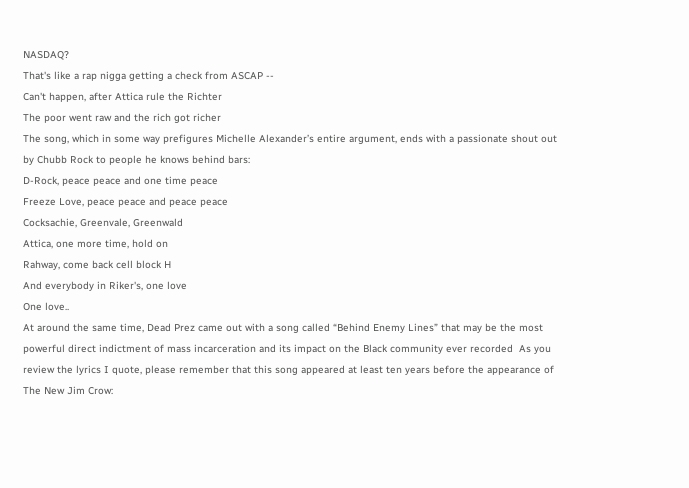NASDAQ?
That's like a rap nigga getting a check from ASCAP --
Can't happen, after Attica rule the Richter
The poor went raw and the rich got richer
The song, which in some way prefigures Michelle Alexander’s entire argument, ends with a passionate shout out by Chubb Rock to people he knows behind bars:
D-Rock, peace peace and one time peace
Freeze Love, peace peace and peace peace
Cocksachie, Greenvale, Greenwald
Attica, one more time, hold on
Rahway, come back cell block H
And everybody in Riker's, one love
One love..
At around the same time, Dead Prez came out with a song called “Behind Enemy Lines” that may be the most powerful direct indictment of mass incarceration and its impact on the Black community ever recorded  As you review the lyrics I quote, please remember that this song appeared at least ten years before the appearance of  The New Jim Crow: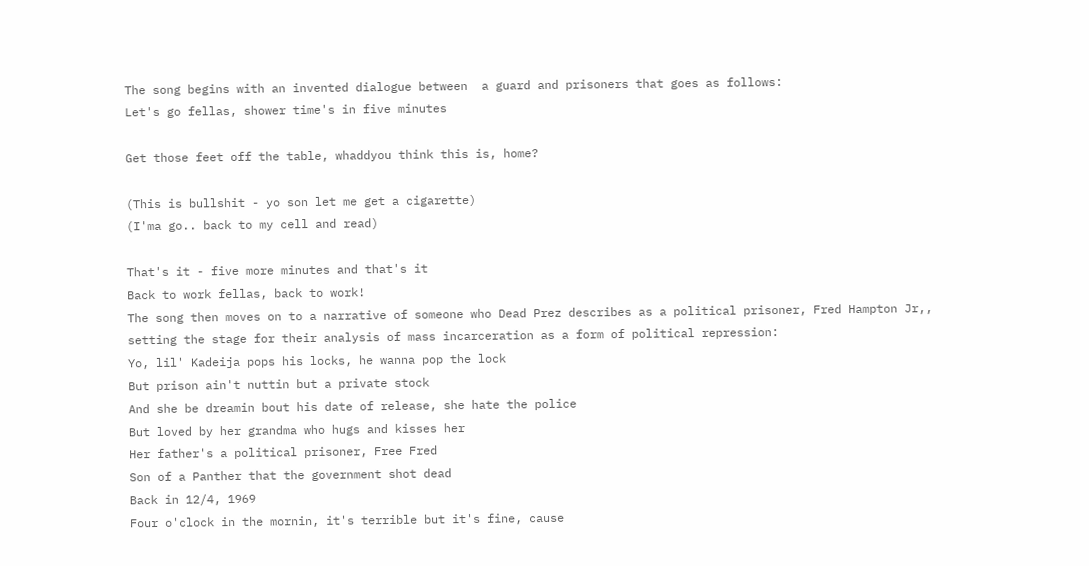The song begins with an invented dialogue between  a guard and prisoners that goes as follows:
Let's go fellas, shower time's in five minutes

Get those feet off the table, whaddyou think this is, home?

(This is bullshit - yo son let me get a cigarette)
(I'ma go.. back to my cell and read)

That's it - five more minutes and that's it
Back to work fellas, back to work!
The song then moves on to a narrative of someone who Dead Prez describes as a political prisoner, Fred Hampton Jr,, setting the stage for their analysis of mass incarceration as a form of political repression:
Yo, lil' Kadeija pops his locks, he wanna pop the lock
But prison ain't nuttin but a private stock
And she be dreamin bout his date of release, she hate the police
But loved by her grandma who hugs and kisses her
Her father's a political prisoner, Free Fred
Son of a Panther that the government shot dead
Back in 12/4, 1969
Four o'clock in the mornin, it's terrible but it's fine, cause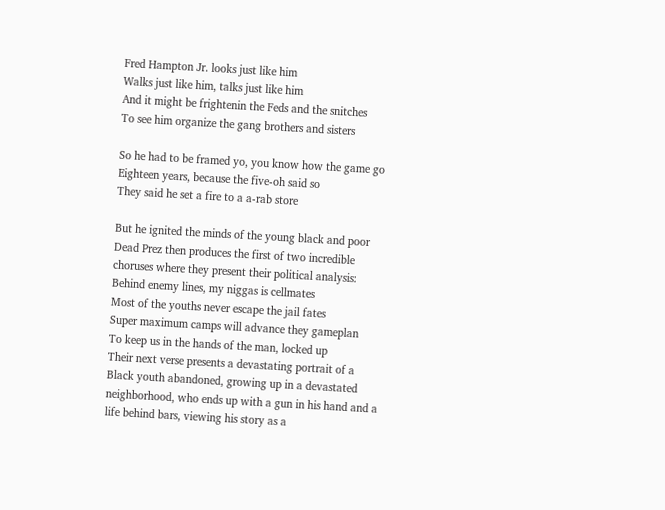Fred Hampton Jr. looks just like him
Walks just like him, talks just like him
And it might be frightenin the Feds and the snitches
To see him organize the gang brothers and sisters

So he had to be framed yo, you know how the game go
Eighteen years, because the five-oh said so
They said he set a fire to a a-rab store

But he ignited the minds of the young black and poor
Dead Prez then produces the first of two incredible choruses where they present their political analysis:
Behind enemy lines, my niggas is cellmates
Most of the youths never escape the jail fates
Super maximum camps will advance they gameplan
To keep us in the hands of the man, locked up
Their next verse presents a devastating portrait of a Black youth abandoned, growing up in a devastated neighborhood, who ends up with a gun in his hand and a life behind bars, viewing his story as a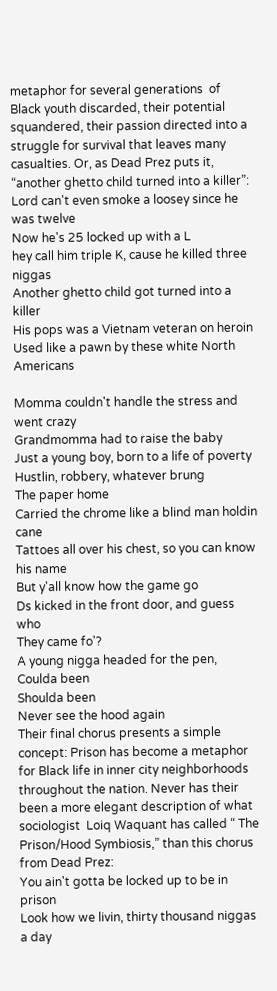metaphor for several generations  of Black youth discarded, their potential squandered, their passion directed into a struggle for survival that leaves many casualties. Or, as Dead Prez puts it, “another ghetto child turned into a killer”:
Lord can't even smoke a loosey since he was twelve
Now he's 25 locked up with a L
hey call him triple K, cause he killed three niggas
Another ghetto child got turned into a killer
His pops was a Vietnam veteran on heroin
Used like a pawn by these white North Americans

Momma couldn't handle the stress and went crazy
Grandmomma had to raise the baby
Just a young boy, born to a life of poverty
Hustlin, robbery, whatever brung
The paper home
Carried the chrome like a blind man holdin cane
Tattoes all over his chest, so you can know his name
But y'all know how the game go
Ds kicked in the front door, and guess who
They came fo'?
A young nigga headed for the pen,
Coulda been
Shoulda been
Never see the hood again
Their final chorus presents a simple concept: Prison has become a metaphor for Black life in inner city neighborhoods throughout the nation. Never has their been a more elegant description of what sociologist  Loiq Waquant has called “ The Prison/Hood Symbiosis,” than this chorus from Dead Prez:
You ain't gotta be locked up to be in prison
Look how we livin, thirty thousand niggas a day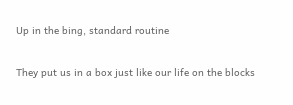Up in the bing, standard routine

They put us in a box just like our life on the blocks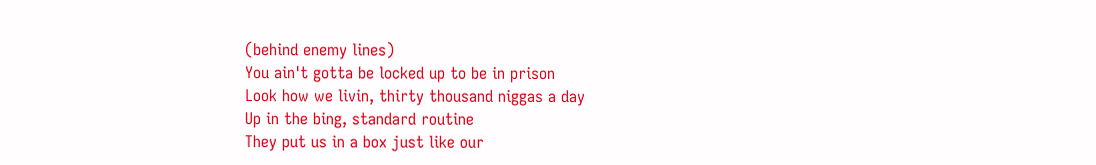(behind enemy lines)
You ain't gotta be locked up to be in prison
Look how we livin, thirty thousand niggas a day
Up in the bing, standard routine
They put us in a box just like our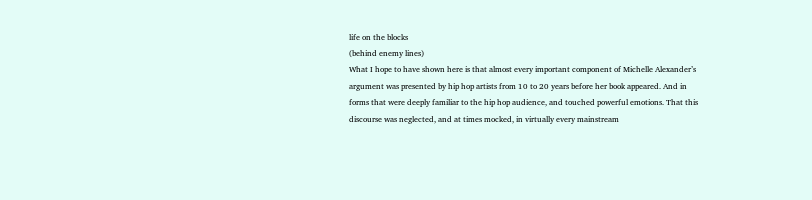life on the blocks
(behind enemy lines)
What I hope to have shown here is that almost every important component of Michelle Alexander’s argument was presented by hip hop artists from 10 to 20 years before her book appeared. And in forms that were deeply familiar to the hip hop audience, and touched powerful emotions. That this discourse was neglected, and at times mocked, in virtually every mainstream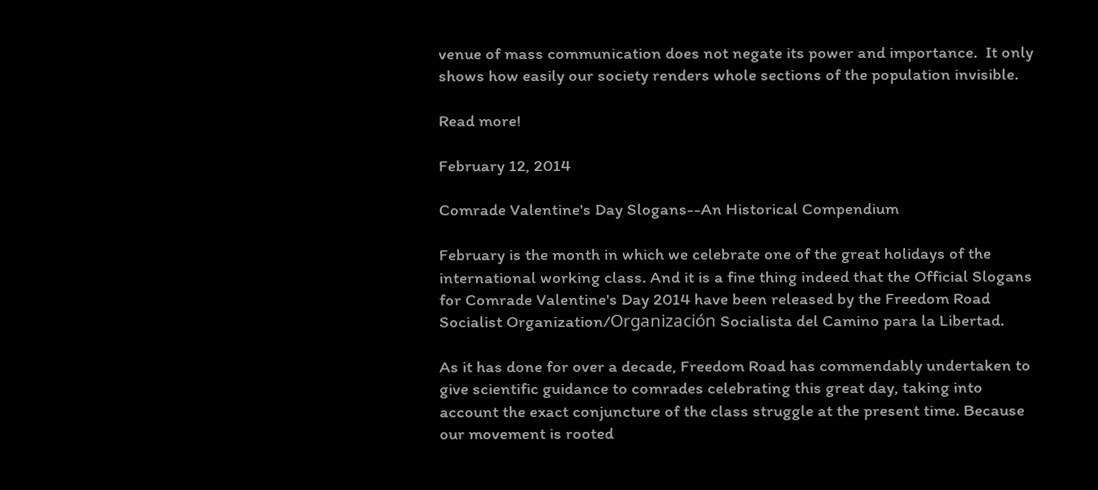venue of mass communication does not negate its power and importance.  It only shows how easily our society renders whole sections of the population invisible.

Read more!

February 12, 2014

Comrade Valentine's Day Slogans--An Historical Compendium

February is the month in which we celebrate one of the great holidays of the international working class. And it is a fine thing indeed that the Official Slogans for Comrade Valentine's Day 2014 have been released by the Freedom Road Socialist Organization/Organización Socialista del Camino para la Libertad.

As it has done for over a decade, Freedom Road has commendably undertaken to give scientific guidance to comrades celebrating this great day, taking into account the exact conjuncture of the class struggle at the present time. Because our movement is rooted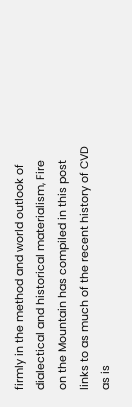firmly in the method and world outlook of dialectical and historical materialism, Fire on the Mountain has compiled in this post links to as much of the recent history of CVD as is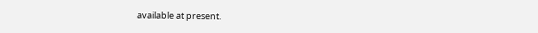available at present.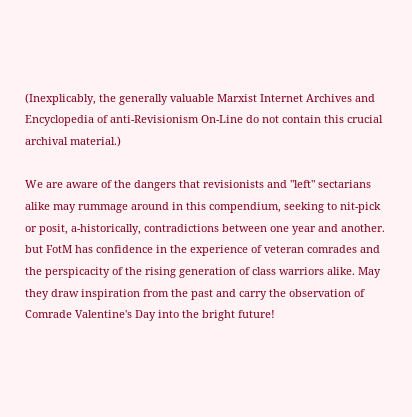(Inexplicably, the generally valuable Marxist Internet Archives and Encyclopedia of anti-Revisionism On-Line do not contain this crucial archival material.)

We are aware of the dangers that revisionists and "left" sectarians alike may rummage around in this compendium, seeking to nit-pick or posit, a-historically, contradictions between one year and another. but FotM has confidence in the experience of veteran comrades and the perspicacity of the rising generation of class warriors alike. May they draw inspiration from the past and carry the observation of Comrade Valentine's Day into the bright future!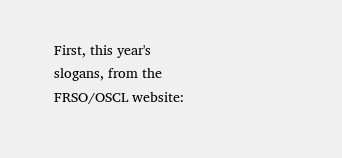First, this year's slogans, from the FRSO/OSCL website: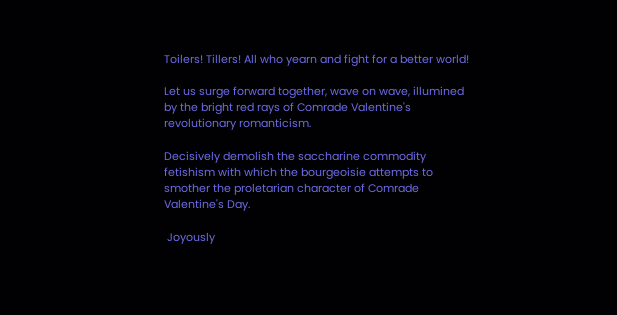Toilers! Tillers! All who yearn and fight for a better world!

Let us surge forward together, wave on wave, illumined by the bright red rays of Comrade Valentine's revolutionary romanticism.

Decisively demolish the saccharine commodity fetishism with which the bourgeoisie attempts to smother the proletarian character of Comrade Valentine's Day.

 Joyously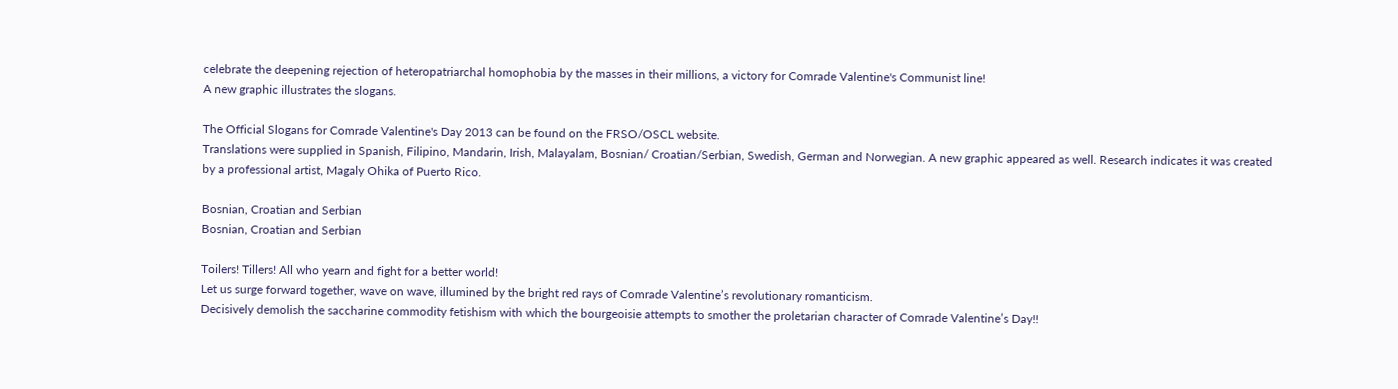celebrate the deepening rejection of heteropatriarchal homophobia by the masses in their millions, a victory for Comrade Valentine's Communist line!
A new graphic illustrates the slogans.

The Official Slogans for Comrade Valentine's Day 2013 can be found on the FRSO/OSCL website.
Translations were supplied in Spanish, Filipino, Mandarin, Irish, Malayalam, Bosnian/ Croatian/Serbian, Swedish, German and Norwegian. A new graphic appeared as well. Research indicates it was created by a professional artist, Magaly Ohika of Puerto Rico.

Bosnian, Croatian and Serbian
Bosnian, Croatian and Serbian

Toilers! Tillers! All who yearn and fight for a better world!
Let us surge forward together, wave on wave, illumined by the bright red rays of Comrade Valentine’s revolutionary romanticism.
Decisively demolish the saccharine commodity fetishism with which the bourgeoisie attempts to smother the proletarian character of Comrade Valentine’s Day!!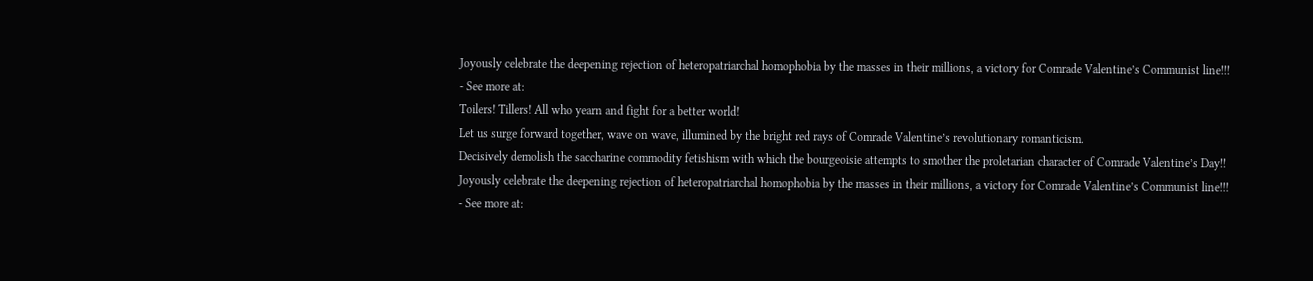Joyously celebrate the deepening rejection of heteropatriarchal homophobia by the masses in their millions, a victory for Comrade Valentine’s Communist line!!!
- See more at:
Toilers! Tillers! All who yearn and fight for a better world!
Let us surge forward together, wave on wave, illumined by the bright red rays of Comrade Valentine’s revolutionary romanticism.
Decisively demolish the saccharine commodity fetishism with which the bourgeoisie attempts to smother the proletarian character of Comrade Valentine’s Day!!
Joyously celebrate the deepening rejection of heteropatriarchal homophobia by the masses in their millions, a victory for Comrade Valentine’s Communist line!!!
- See more at: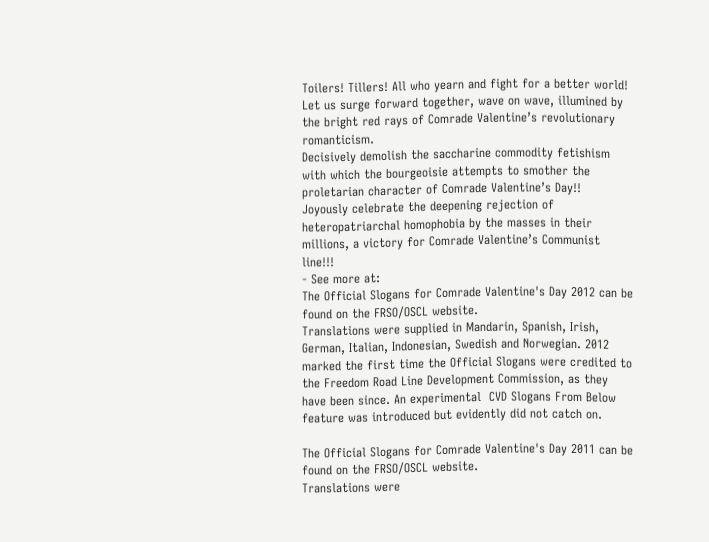Toilers! Tillers! All who yearn and fight for a better world!
Let us surge forward together, wave on wave, illumined by the bright red rays of Comrade Valentine’s revolutionary romanticism.
Decisively demolish the saccharine commodity fetishism with which the bourgeoisie attempts to smother the proletarian character of Comrade Valentine’s Day!!
Joyously celebrate the deepening rejection of heteropatriarchal homophobia by the masses in their millions, a victory for Comrade Valentine’s Communist line!!!
- See more at:
The Official Slogans for Comrade Valentine's Day 2012 can be found on the FRSO/OSCL website.
Translations were supplied in Mandarin, Spanish, Irish, German, Italian, Indonesian, Swedish and Norwegian. 2012 marked the first time the Official Slogans were credited to the Freedom Road Line Development Commission, as they have been since. An experimental  CVD Slogans From Below feature was introduced but evidently did not catch on.

The Official Slogans for Comrade Valentine's Day 2011 can be found on the FRSO/OSCL website.
Translations were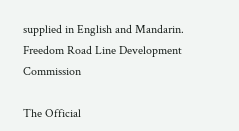supplied in English and Mandarin.
Freedom Road Line Development Commission

The Official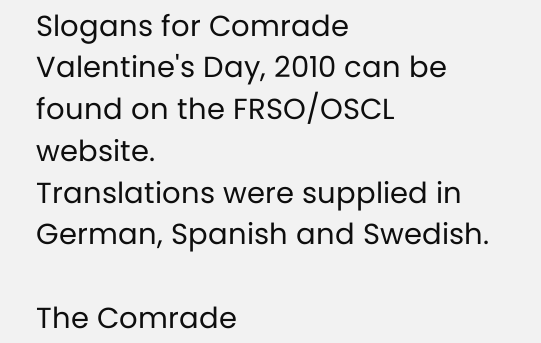Slogans for Comrade Valentine's Day, 2010 can be found on the FRSO/OSCL website.
Translations were supplied in German, Spanish and Swedish.

The Comrade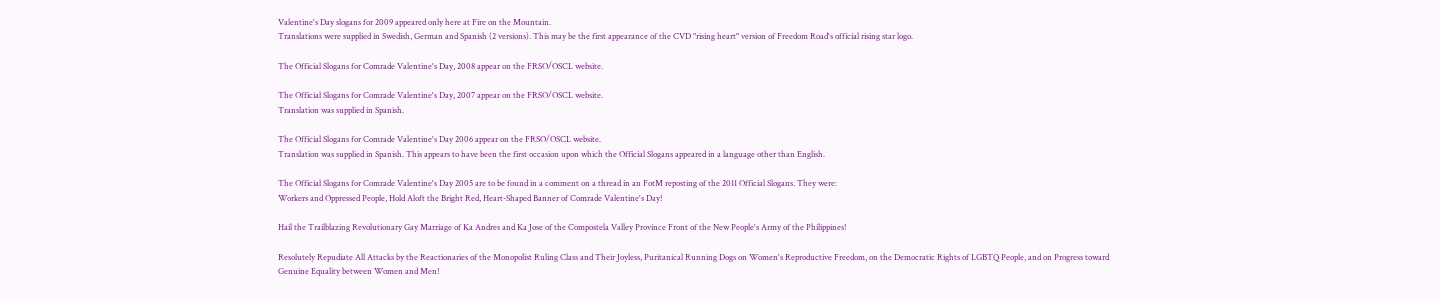Valentine's Day slogans for 2009 appeared only here at Fire on the Mountain.
Translations were supplied in Swedish, German and Spanish (2 versions). This may be the first appearance of the CVD "rising heart" version of Freedom Road's official rising star logo.

The Official Slogans for Comrade Valentine's Day, 2008 appear on the FRSO/OSCL website.

The Official Slogans for Comrade Valentine's Day, 2007 appear on the FRSO/OSCL website.
Translation was supplied in Spanish.

The Official Slogans for Comrade Valentine's Day 2006 appear on the FRSO/OSCL website.
Translation was supplied in Spanish. This appears to have been the first occasion upon which the Official Slogans appeared in a language other than English.

The Official Slogans for Comrade Valentine's Day 2005 are to be found in a comment on a thread in an FotM reposting of the 2011 Official Slogans. They were:
Workers and Oppressed People, Hold Aloft the Bright Red, Heart-Shaped Banner of Comrade Valentine's Day!

Hail the Trailblazing Revolutionary Gay Marriage of Ka Andres and Ka Jose of the Compostela Valley Province Front of the New People's Army of the Philippines!

Resolutely Repudiate All Attacks by the Reactionaries of the Monopolist Ruling Class and Their Joyless, Puritanical Running Dogs on Women's Reproductive Freedom, on the Democratic Rights of LGBTQ People, and on Progress toward Genuine Equality between Women and Men!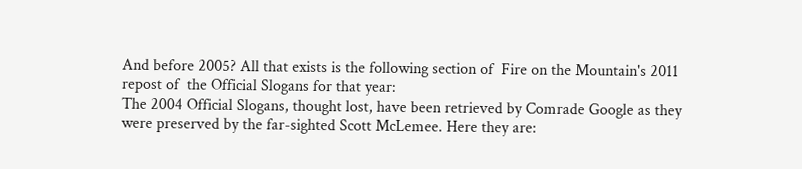And before 2005? All that exists is the following section of  Fire on the Mountain's 2011 repost of  the Official Slogans for that year:
The 2004 Official Slogans, thought lost, have been retrieved by Comrade Google as they were preserved by the far-sighted Scott McLemee. Here they are: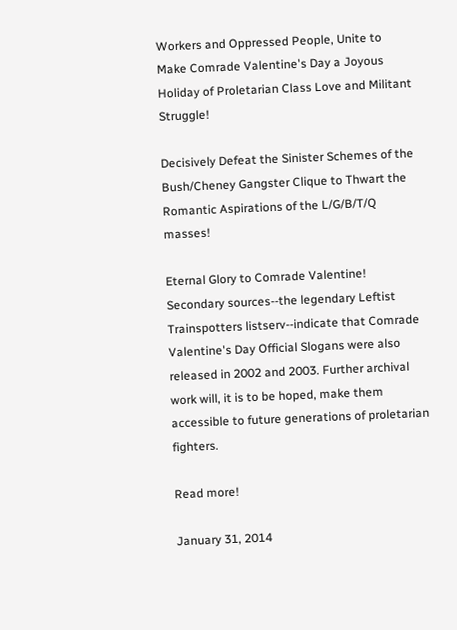Workers and Oppressed People, Unite to Make Comrade Valentine's Day a Joyous Holiday of Proletarian Class Love and Militant Struggle!

Decisively Defeat the Sinister Schemes of the Bush/Cheney Gangster Clique to Thwart the Romantic Aspirations of the L/G/B/T/Q masses!

Eternal Glory to Comrade Valentine!
Secondary sources--the legendary Leftist Trainspotters listserv--indicate that Comrade Valentine's Day Official Slogans were also released in 2002 and 2003. Further archival work will, it is to be hoped, make them accessible to future generations of proletarian fighters.

Read more!

January 31, 2014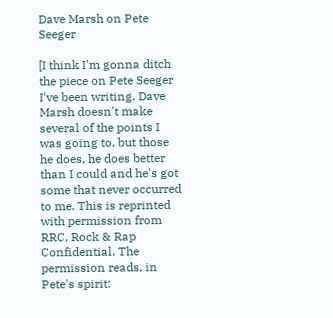Dave Marsh on Pete Seeger

[I think I'm gonna ditch the piece on Pete Seeger I've been writing. Dave Marsh doesn't make several of the points I was going to, but those he does, he does better than I could and he's got some that never occurred to me. This is reprinted with permission from RRC, Rock & Rap Confidential. The permission reads, in Pete's spirit: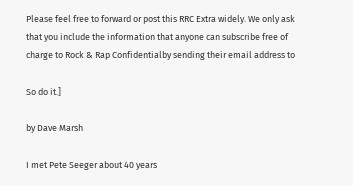Please feel free to forward or post this RRC Extra widely. We only ask that you include the information that anyone can subscribe free of charge to Rock & Rap Confidentialby sending their email address to

So do it.]

by Dave Marsh

I met Pete Seeger about 40 years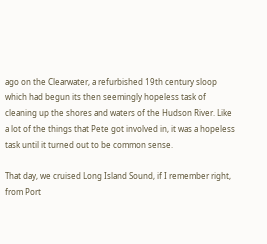ago on the Clearwater, a refurbished 19th century sloop which had begun its then seemingly hopeless task of cleaning up the shores and waters of the Hudson River. Like a lot of the things that Pete got involved in, it was a hopeless task until it turned out to be common sense.

That day, we cruised Long Island Sound, if I remember right, from Port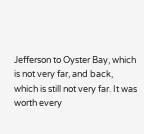Jefferson to Oyster Bay, which is not very far, and back, which is still not very far. It was worth every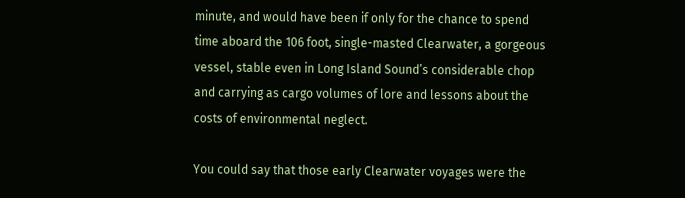minute, and would have been if only for the chance to spend time aboard the 106 foot, single-masted Clearwater, a gorgeous vessel, stable even in Long Island Sound’s considerable chop and carrying as cargo volumes of lore and lessons about the costs of environmental neglect.

You could say that those early Clearwater voyages were the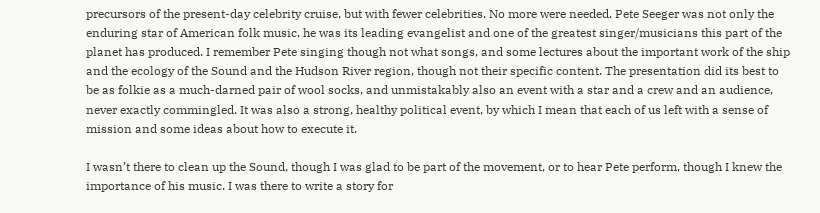precursors of the present-day celebrity cruise, but with fewer celebrities. No more were needed. Pete Seeger was not only the enduring star of American folk music, he was its leading evangelist and one of the greatest singer/musicians this part of the planet has produced. I remember Pete singing though not what songs, and some lectures about the important work of the ship and the ecology of the Sound and the Hudson River region, though not their specific content. The presentation did its best to be as folkie as a much-darned pair of wool socks, and unmistakably also an event with a star and a crew and an audience, never exactly commingled. It was also a strong, healthy political event, by which I mean that each of us left with a sense of mission and some ideas about how to execute it.

I wasn’t there to clean up the Sound, though I was glad to be part of the movement, or to hear Pete perform, though I knew the importance of his music. I was there to write a story for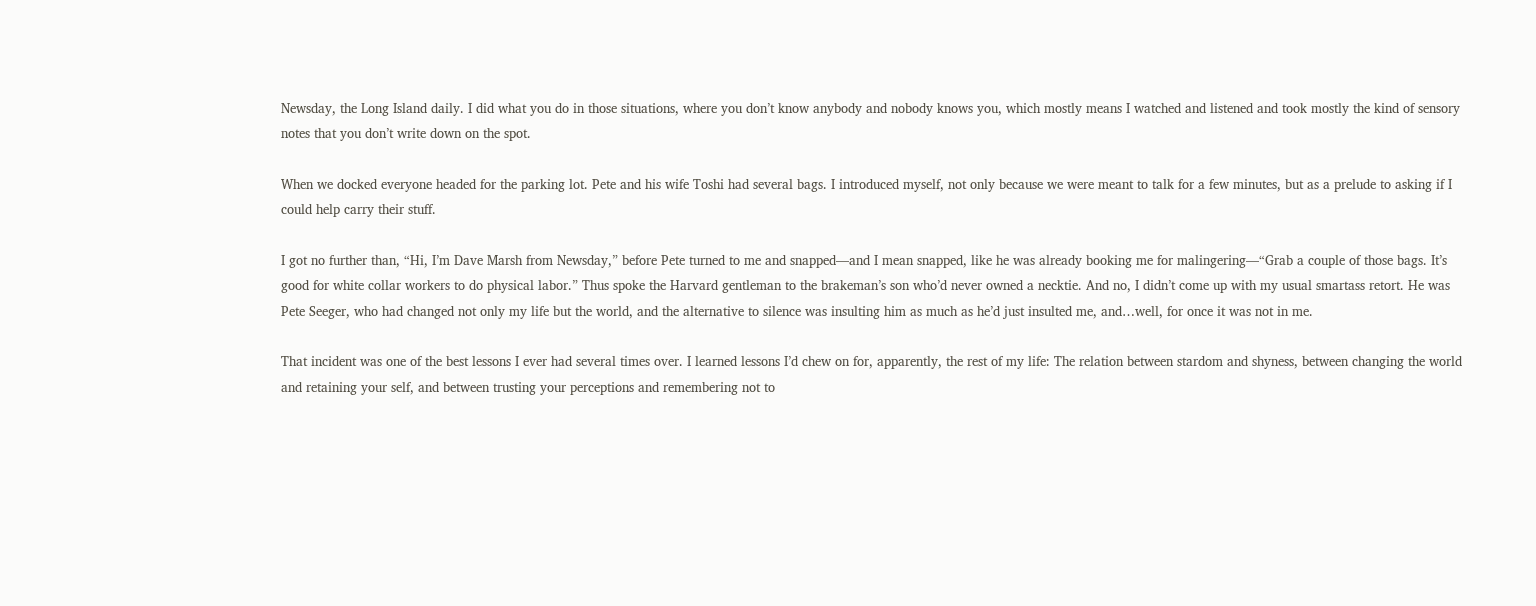Newsday, the Long Island daily. I did what you do in those situations, where you don’t know anybody and nobody knows you, which mostly means I watched and listened and took mostly the kind of sensory notes that you don’t write down on the spot.

When we docked everyone headed for the parking lot. Pete and his wife Toshi had several bags. I introduced myself, not only because we were meant to talk for a few minutes, but as a prelude to asking if I could help carry their stuff.

I got no further than, “Hi, I’m Dave Marsh from Newsday,” before Pete turned to me and snapped—and I mean snapped, like he was already booking me for malingering—“Grab a couple of those bags. It’s good for white collar workers to do physical labor.” Thus spoke the Harvard gentleman to the brakeman’s son who’d never owned a necktie. And no, I didn’t come up with my usual smartass retort. He was Pete Seeger, who had changed not only my life but the world, and the alternative to silence was insulting him as much as he’d just insulted me, and…well, for once it was not in me.

That incident was one of the best lessons I ever had several times over. I learned lessons I’d chew on for, apparently, the rest of my life: The relation between stardom and shyness, between changing the world and retaining your self, and between trusting your perceptions and remembering not to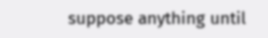suppose anything until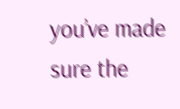you’ve made sure the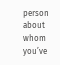person about whom you’ve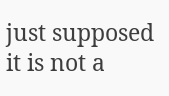just supposed it is not a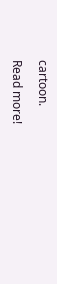cartoon.

Read more!